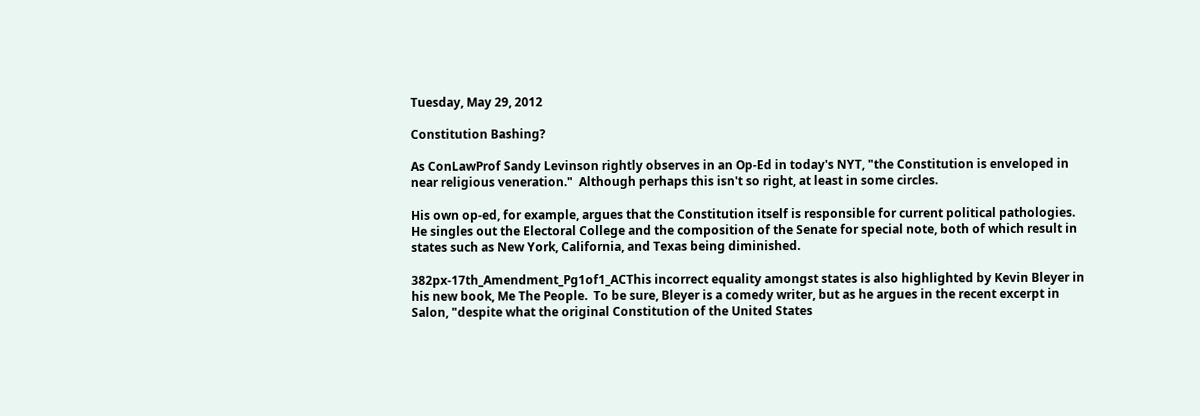Tuesday, May 29, 2012

Constitution Bashing?

As ConLawProf Sandy Levinson rightly observes in an Op-Ed in today's NYT, "the Constitution is enveloped in near religious veneration."  Although perhaps this isn't so right, at least in some circles.

His own op-ed, for example, argues that the Constitution itself is responsible for current political pathologies. He singles out the Electoral College and the composition of the Senate for special note, both of which result in states such as New York, California, and Texas being diminished.

382px-17th_Amendment_Pg1of1_ACThis incorrect equality amongst states is also highlighted by Kevin Bleyer in his new book, Me The People.  To be sure, Bleyer is a comedy writer, but as he argues in the recent excerpt in Salon, "despite what the original Constitution of the United States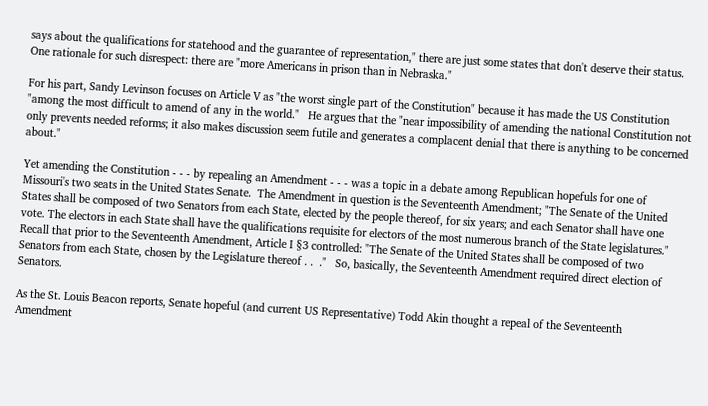says about the qualifications for statehood and the guarantee of representation," there are just some states that don't deserve their status.  One rationale for such disrespect: there are "more Americans in prison than in Nebraska."

For his part, Sandy Levinson focuses on Article V as "the worst single part of the Constitution" because it has made the US Constitution "among the most difficult to amend of any in the world."   He argues that the "near impossibility of amending the national Constitution not only prevents needed reforms; it also makes discussion seem futile and generates a complacent denial that there is anything to be concerned about."

Yet amending the Constitution - - - by repealing an Amendment - - - was a topic in a debate among Republican hopefuls for one of Missouri's two seats in the United States Senate.  The Amendment in question is the Seventeenth Amendment; "The Senate of the United States shall be composed of two Senators from each State, elected by the people thereof, for six years; and each Senator shall have one vote. The electors in each State shall have the qualifications requisite for electors of the most numerous branch of the State legislatures."  Recall that prior to the Seventeenth Amendment, Article I §3 controlled: "The Senate of the United States shall be composed of two Senators from each State, chosen by the Legislature thereof . .  ."   So, basically, the Seventeenth Amendment required direct election of Senators.

As the St. Louis Beacon reports, Senate hopeful (and current US Representative) Todd Akin thought a repeal of the Seventeenth Amendment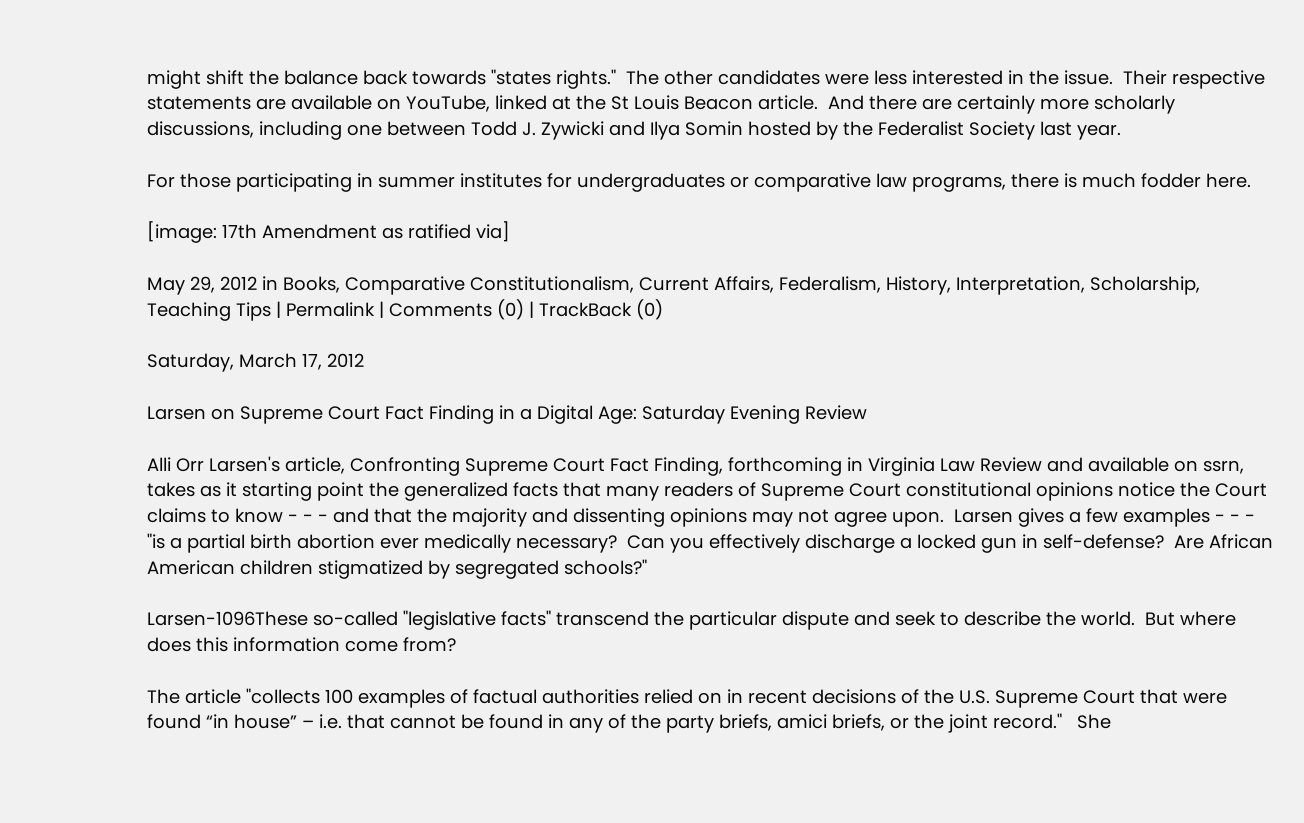might shift the balance back towards "states rights."  The other candidates were less interested in the issue.  Their respective statements are available on YouTube, linked at the St Louis Beacon article.  And there are certainly more scholarly discussions, including one between Todd J. Zywicki and Ilya Somin hosted by the Federalist Society last year.

For those participating in summer institutes for undergraduates or comparative law programs, there is much fodder here.

[image: 17th Amendment as ratified via]

May 29, 2012 in Books, Comparative Constitutionalism, Current Affairs, Federalism, History, Interpretation, Scholarship, Teaching Tips | Permalink | Comments (0) | TrackBack (0)

Saturday, March 17, 2012

Larsen on Supreme Court Fact Finding in a Digital Age: Saturday Evening Review

Alli Orr Larsen's article, Confronting Supreme Court Fact Finding, forthcoming in Virginia Law Review and available on ssrn, takes as it starting point the generalized facts that many readers of Supreme Court constitutional opinions notice the Court claims to know - - - and that the majority and dissenting opinions may not agree upon.  Larsen gives a few examples - - -   "is a partial birth abortion ever medically necessary?  Can you effectively discharge a locked gun in self-defense?  Are African American children stigmatized by segregated schools?"

Larsen-1096These so-called "legislative facts" transcend the particular dispute and seek to describe the world.  But where does this information come from?

The article "collects 100 examples of factual authorities relied on in recent decisions of the U.S. Supreme Court that were found “in house” – i.e. that cannot be found in any of the party briefs, amici briefs, or the joint record."   She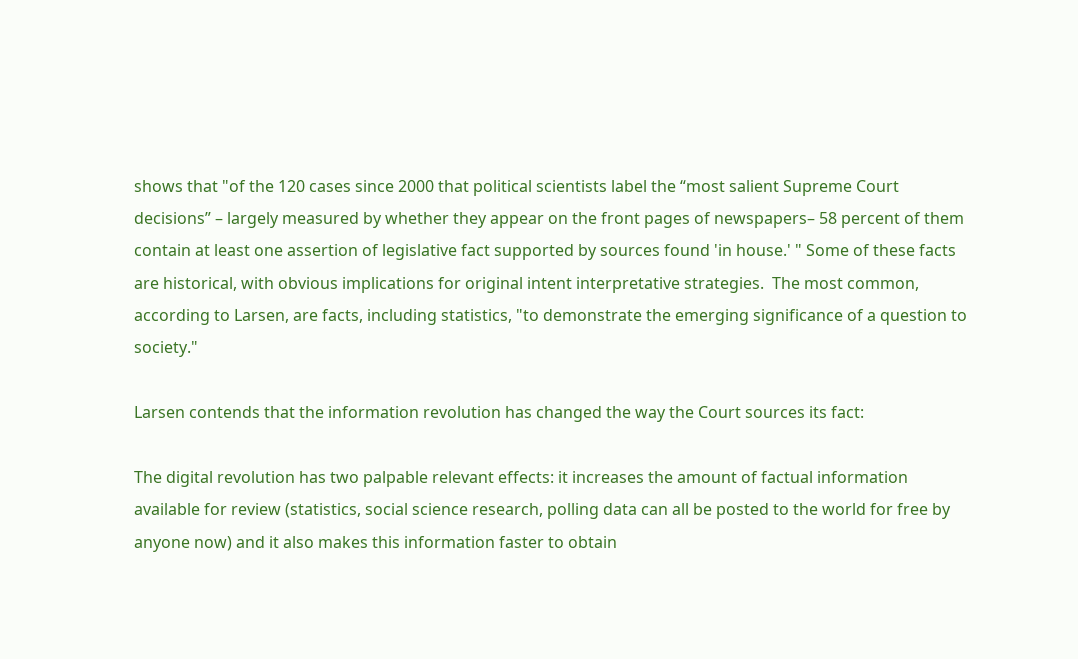shows that "of the 120 cases since 2000 that political scientists label the “most salient Supreme Court decisions” – largely measured by whether they appear on the front pages of newspapers– 58 percent of them contain at least one assertion of legislative fact supported by sources found 'in house.' " Some of these facts are historical, with obvious implications for original intent interpretative strategies.  The most common, according to Larsen, are facts, including statistics, "to demonstrate the emerging significance of a question to society."

Larsen contends that the information revolution has changed the way the Court sources its fact:

The digital revolution has two palpable relevant effects: it increases the amount of factual information available for review (statistics, social science research, polling data can all be posted to the world for free by anyone now) and it also makes this information faster to obtain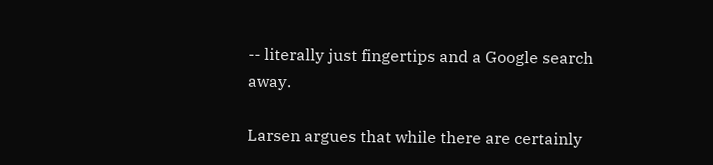-- literally just fingertips and a Google search away.

Larsen argues that while there are certainly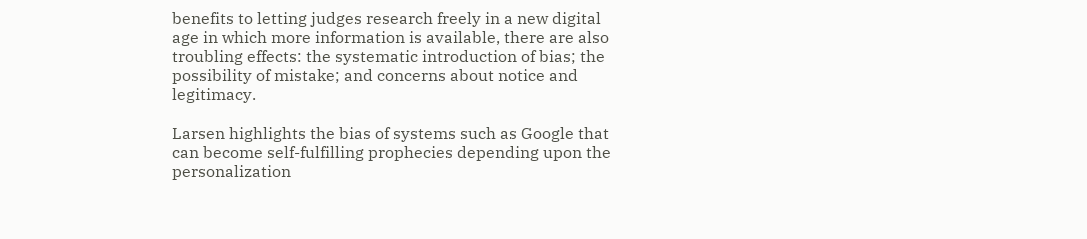benefits to letting judges research freely in a new digital age in which more information is available, there are also troubling effects: the systematic introduction of bias; the possibility of mistake; and concerns about notice and legitimacy.

Larsen highlights the bias of systems such as Google that can become self-fulfilling prophecies depending upon the personalization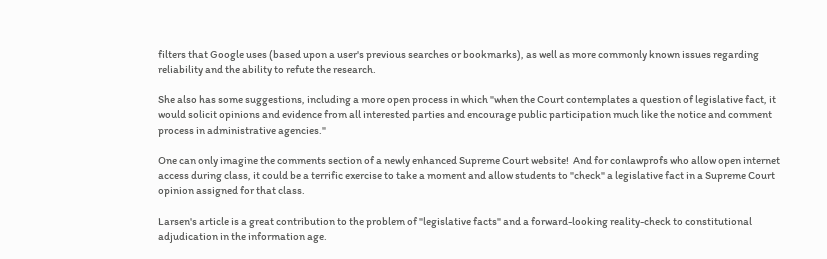filters that Google uses (based upon a user's previous searches or bookmarks), as well as more commonly known issues regarding reliability and the ability to refute the research.

She also has some suggestions, including a more open process in which "when the Court contemplates a question of legislative fact, it would solicit opinions and evidence from all interested parties and encourage public participation much like the notice and comment process in administrative agencies."

One can only imagine the comments section of a newly enhanced Supreme Court website!  And for conlawprofs who allow open internet access during class, it could be a terrific exercise to take a moment and allow students to "check" a legislative fact in a Supreme Court opinion assigned for that class.

Larsen's article is a great contribution to the problem of "legislative facts" and a forward-looking reality-check to constitutional adjudication in the information age.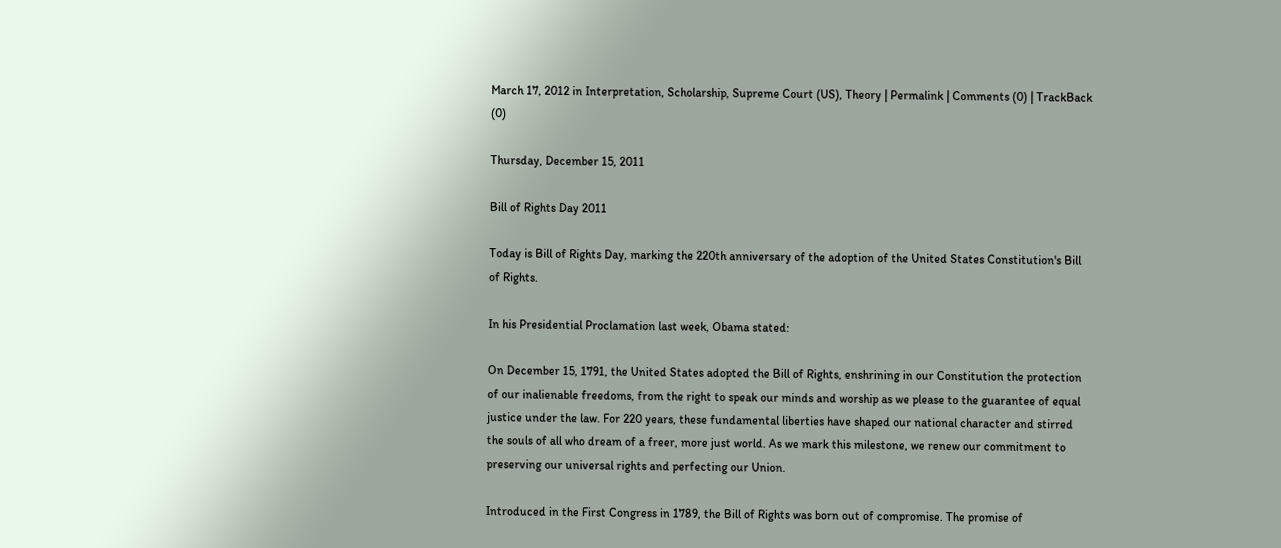March 17, 2012 in Interpretation, Scholarship, Supreme Court (US), Theory | Permalink | Comments (0) | TrackBack (0)

Thursday, December 15, 2011

Bill of Rights Day 2011

Today is Bill of Rights Day, marking the 220th anniversary of the adoption of the United States Constitution's Bill of Rights.

In his Presidential Proclamation last week, Obama stated:

On December 15, 1791, the United States adopted the Bill of Rights, enshrining in our Constitution the protection of our inalienable freedoms, from the right to speak our minds and worship as we please to the guarantee of equal justice under the law. For 220 years, these fundamental liberties have shaped our national character and stirred the souls of all who dream of a freer, more just world. As we mark this milestone, we renew our commitment to preserving our universal rights and perfecting our Union.

Introduced in the First Congress in 1789, the Bill of Rights was born out of compromise. The promise of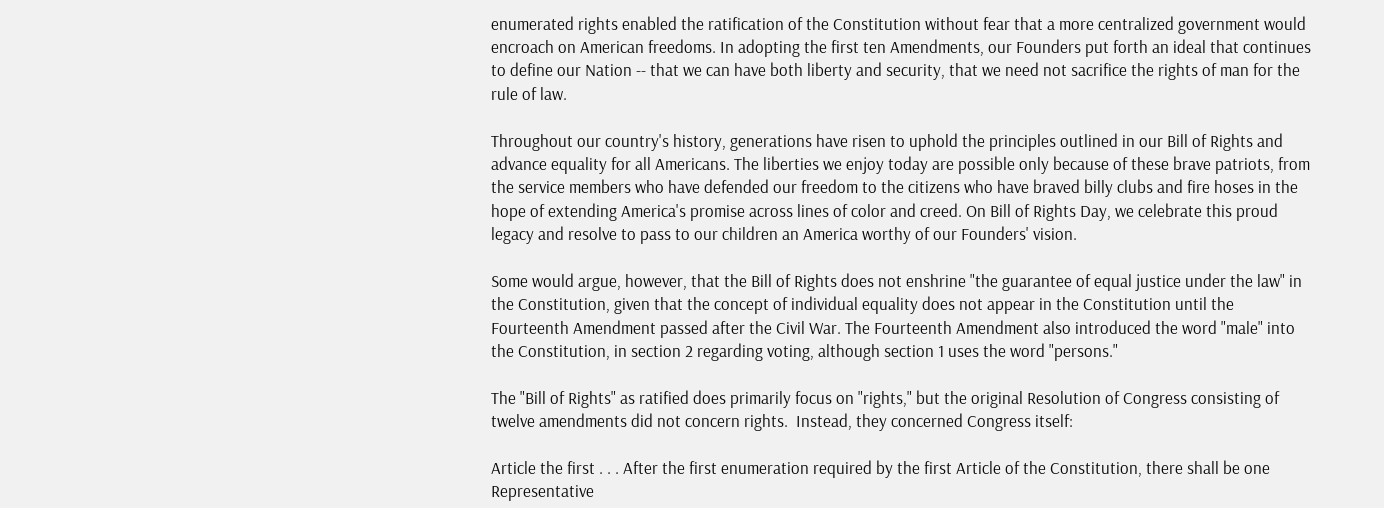enumerated rights enabled the ratification of the Constitution without fear that a more centralized government would encroach on American freedoms. In adopting the first ten Amendments, our Founders put forth an ideal that continues to define our Nation -- that we can have both liberty and security, that we need not sacrifice the rights of man for the rule of law.

Throughout our country's history, generations have risen to uphold the principles outlined in our Bill of Rights and advance equality for all Americans. The liberties we enjoy today are possible only because of these brave patriots, from the service members who have defended our freedom to the citizens who have braved billy clubs and fire hoses in the hope of extending America's promise across lines of color and creed. On Bill of Rights Day, we celebrate this proud legacy and resolve to pass to our children an America worthy of our Founders' vision.

Some would argue, however, that the Bill of Rights does not enshrine "the guarantee of equal justice under the law" in the Constitution, given that the concept of individual equality does not appear in the Constitution until the Fourteenth Amendment passed after the Civil War. The Fourteenth Amendment also introduced the word "male" into the Constitution, in section 2 regarding voting, although section 1 uses the word "persons."

The "Bill of Rights" as ratified does primarily focus on "rights," but the original Resolution of Congress consisting of twelve amendments did not concern rights.  Instead, they concerned Congress itself:

Article the first . . . After the first enumeration required by the first Article of the Constitution, there shall be one Representative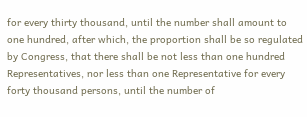for every thirty thousand, until the number shall amount to one hundred, after which, the proportion shall be so regulated by Congress, that there shall be not less than one hundred Representatives, nor less than one Representative for every forty thousand persons, until the number of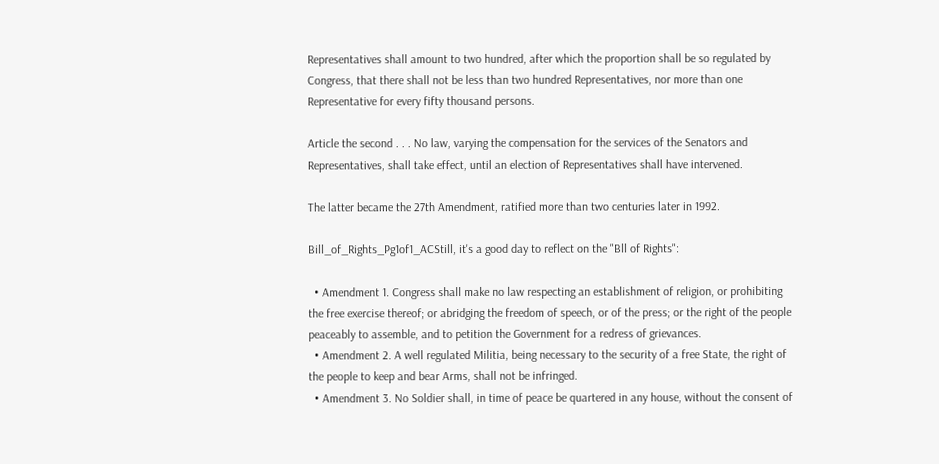Representatives shall amount to two hundred, after which the proportion shall be so regulated by Congress, that there shall not be less than two hundred Representatives, nor more than one Representative for every fifty thousand persons.

Article the second . . . No law, varying the compensation for the services of the Senators and Representatives, shall take effect, until an election of Representatives shall have intervened.

The latter became the 27th Amendment, ratified more than two centuries later in 1992.

Bill_of_Rights_Pg1of1_ACStill, it's a good day to reflect on the "Bll of Rights":

  • Amendment 1. Congress shall make no law respecting an establishment of religion, or prohibiting the free exercise thereof; or abridging the freedom of speech, or of the press; or the right of the people peaceably to assemble, and to petition the Government for a redress of grievances.
  • Amendment 2. A well regulated Militia, being necessary to the security of a free State, the right of the people to keep and bear Arms, shall not be infringed.
  • Amendment 3. No Soldier shall, in time of peace be quartered in any house, without the consent of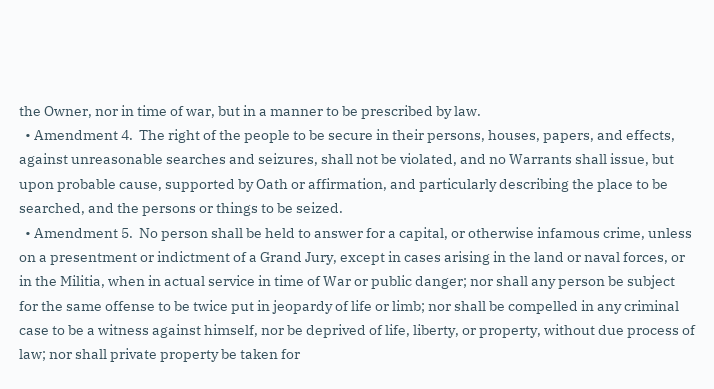the Owner, nor in time of war, but in a manner to be prescribed by law.
  • Amendment 4.  The right of the people to be secure in their persons, houses, papers, and effects, against unreasonable searches and seizures, shall not be violated, and no Warrants shall issue, but upon probable cause, supported by Oath or affirmation, and particularly describing the place to be searched, and the persons or things to be seized.
  • Amendment 5.  No person shall be held to answer for a capital, or otherwise infamous crime, unless on a presentment or indictment of a Grand Jury, except in cases arising in the land or naval forces, or in the Militia, when in actual service in time of War or public danger; nor shall any person be subject for the same offense to be twice put in jeopardy of life or limb; nor shall be compelled in any criminal case to be a witness against himself, nor be deprived of life, liberty, or property, without due process of law; nor shall private property be taken for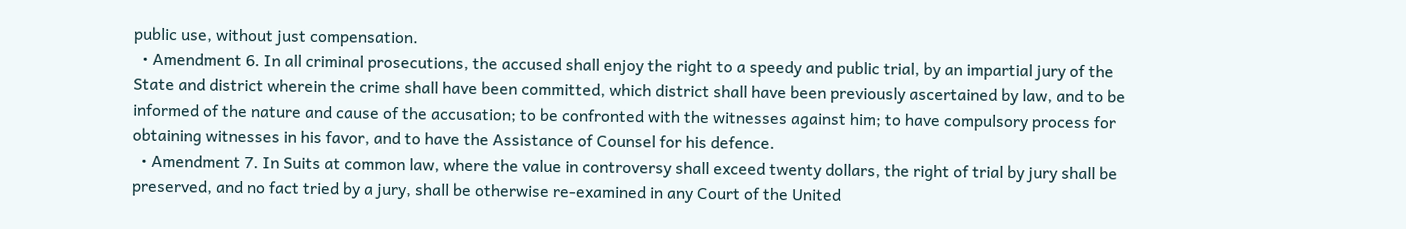public use, without just compensation.
  • Amendment 6. In all criminal prosecutions, the accused shall enjoy the right to a speedy and public trial, by an impartial jury of the State and district wherein the crime shall have been committed, which district shall have been previously ascertained by law, and to be informed of the nature and cause of the accusation; to be confronted with the witnesses against him; to have compulsory process for obtaining witnesses in his favor, and to have the Assistance of Counsel for his defence.
  • Amendment 7. In Suits at common law, where the value in controversy shall exceed twenty dollars, the right of trial by jury shall be preserved, and no fact tried by a jury, shall be otherwise re-examined in any Court of the United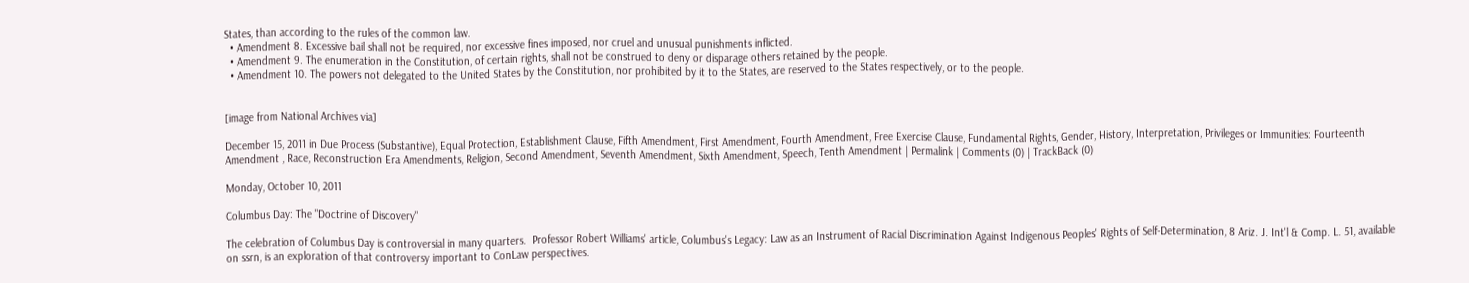States, than according to the rules of the common law.
  • Amendment 8. Excessive bail shall not be required, nor excessive fines imposed, nor cruel and unusual punishments inflicted.
  • Amendment 9. The enumeration in the Constitution, of certain rights, shall not be construed to deny or disparage others retained by the people.
  • Amendment 10. The powers not delegated to the United States by the Constitution, nor prohibited by it to the States, are reserved to the States respectively, or to the people.


[image from National Archives via]

December 15, 2011 in Due Process (Substantive), Equal Protection, Establishment Clause, Fifth Amendment, First Amendment, Fourth Amendment, Free Exercise Clause, Fundamental Rights, Gender, History, Interpretation, Privileges or Immunities: Fourteenth Amendment , Race, Reconstruction Era Amendments, Religion, Second Amendment, Seventh Amendment, Sixth Amendment, Speech, Tenth Amendment | Permalink | Comments (0) | TrackBack (0)

Monday, October 10, 2011

Columbus Day: The "Doctrine of Discovery"

The celebration of Columbus Day is controversial in many quarters.  Professor Robert Williams' article, Columbus's Legacy: Law as an Instrument of Racial Discrimination Against Indigenous Peoples' Rights of Self-Determination, 8 Ariz. J. Int'l & Comp. L. 51, available on ssrn, is an exploration of that controversy important to ConLaw perspectives.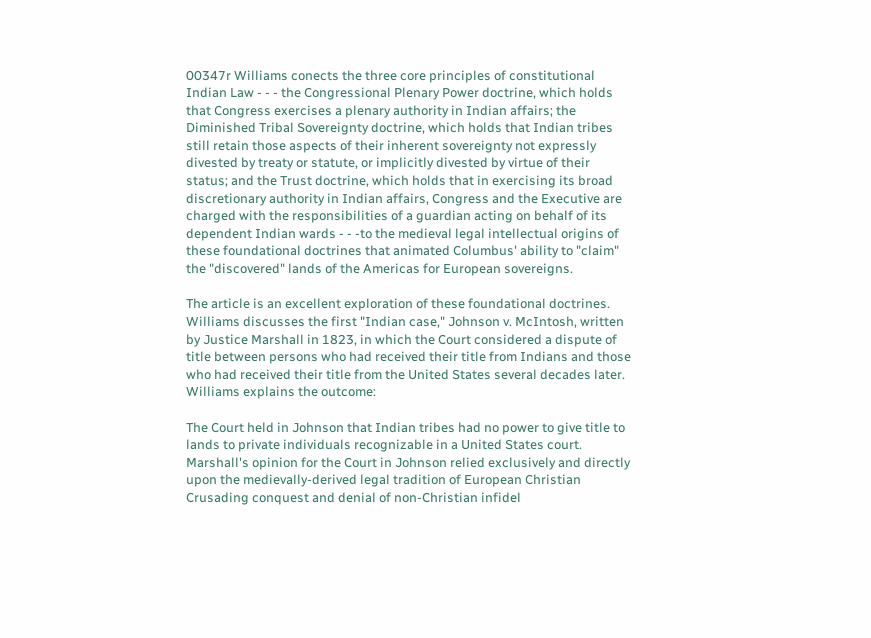00347r Williams conects the three core principles of constitutional Indian Law - - - the Congressional Plenary Power doctrine, which holds that Congress exercises a plenary authority in Indian affairs; the Diminished Tribal Sovereignty doctrine, which holds that Indian tribes still retain those aspects of their inherent sovereignty not expressly divested by treaty or statute, or implicitly divested by virtue of their status; and the Trust doctrine, which holds that in exercising its broad discretionary authority in Indian affairs, Congress and the Executive are charged with the responsibilities of a guardian acting on behalf of its dependent Indian wards - - -to the medieval legal intellectual origins of these foundational doctrines that animated Columbus' ability to "claim" the "discovered" lands of the Americas for European sovereigns.

The article is an excellent exploration of these foundational doctrines. Williams discusses the first "Indian case," Johnson v. McIntosh, written by Justice Marshall in 1823, in which the Court considered a dispute of title between persons who had received their title from Indians and those who had received their title from the United States several decades later.  Williams explains the outcome:

The Court held in Johnson that Indian tribes had no power to give title to lands to private individuals recognizable in a United States court. Marshall's opinion for the Court in Johnson relied exclusively and directly upon the medievally-derived legal tradition of European Christian Crusading conquest and denial of non-Christian infidel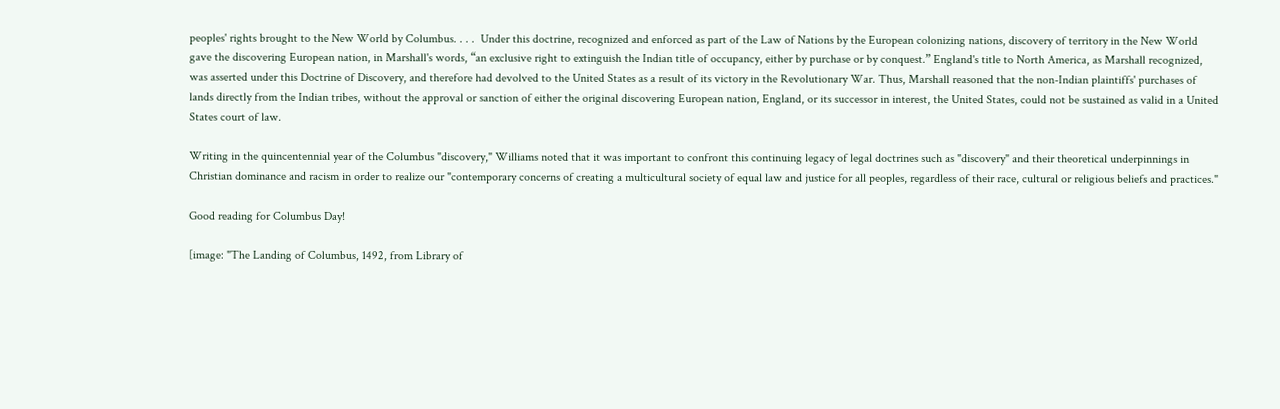peoples' rights brought to the New World by Columbus. . . .  Under this doctrine, recognized and enforced as part of the Law of Nations by the European colonizing nations, discovery of territory in the New World gave the discovering European nation, in Marshall's words, “an exclusive right to extinguish the Indian title of occupancy, either by purchase or by conquest.” England's title to North America, as Marshall recognized, was asserted under this Doctrine of Discovery, and therefore had devolved to the United States as a result of its victory in the Revolutionary War. Thus, Marshall reasoned that the non-Indian plaintiffs' purchases of lands directly from the Indian tribes, without the approval or sanction of either the original discovering European nation, England, or its successor in interest, the United States, could not be sustained as valid in a United States court of law.

Writing in the quincentennial year of the Columbus "discovery," Williams noted that it was important to confront this continuing legacy of legal doctrines such as "discovery" and their theoretical underpinnings in Christian dominance and racism in order to realize our "contemporary concerns of creating a multicultural society of equal law and justice for all peoples, regardless of their race, cultural or religious beliefs and practices."

Good reading for Columbus Day!

[image: "The Landing of Columbus, 1492, from Library of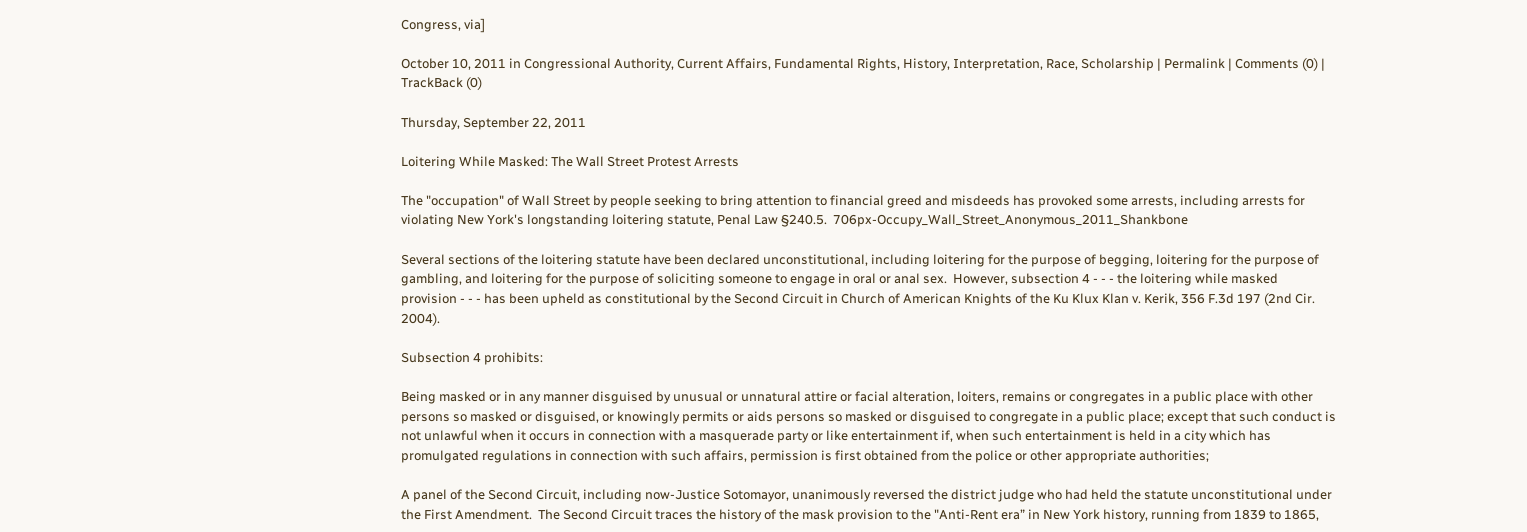Congress, via]

October 10, 2011 in Congressional Authority, Current Affairs, Fundamental Rights, History, Interpretation, Race, Scholarship | Permalink | Comments (0) | TrackBack (0)

Thursday, September 22, 2011

Loitering While Masked: The Wall Street Protest Arrests

The "occupation" of Wall Street by people seeking to bring attention to financial greed and misdeeds has provoked some arrests, including arrests for violating New York's longstanding loitering statute, Penal Law §240.5.  706px-Occupy_Wall_Street_Anonymous_2011_Shankbone

Several sections of the loitering statute have been declared unconstitutional, including loitering for the purpose of begging, loitering for the purpose of gambling, and loitering for the purpose of soliciting someone to engage in oral or anal sex.  However, subsection 4 - - - the loitering while masked provision - - - has been upheld as constitutional by the Second Circuit in Church of American Knights of the Ku Klux Klan v. Kerik, 356 F.3d 197 (2nd Cir. 2004).

Subsection 4 prohibits:

Being masked or in any manner disguised by unusual or unnatural attire or facial alteration, loiters, remains or congregates in a public place with other persons so masked or disguised, or knowingly permits or aids persons so masked or disguised to congregate in a public place; except that such conduct is not unlawful when it occurs in connection with a masquerade party or like entertainment if, when such entertainment is held in a city which has promulgated regulations in connection with such affairs, permission is first obtained from the police or other appropriate authorities;

A panel of the Second Circuit, including now-Justice Sotomayor, unanimously reversed the district judge who had held the statute unconstitutional under the First Amendment.  The Second Circuit traces the history of the mask provision to the "Anti-Rent era” in New York history, running from 1839 to 1865,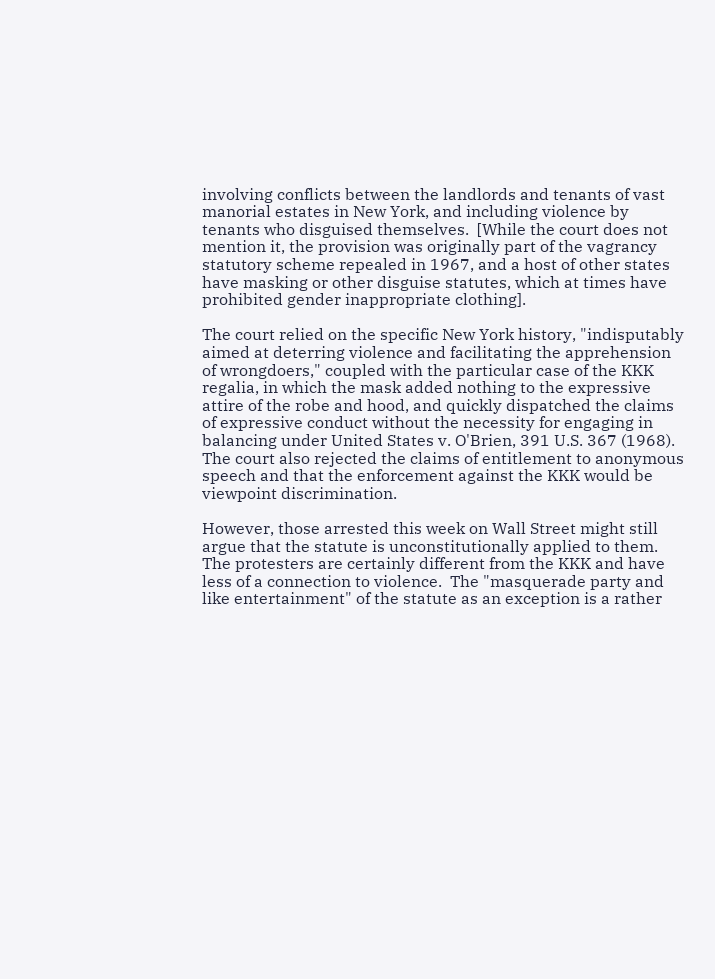involving conflicts between the landlords and tenants of vast manorial estates in New York, and including violence by tenants who disguised themselves.  [While the court does not mention it, the provision was originally part of the vagrancy statutory scheme repealed in 1967, and a host of other states have masking or other disguise statutes, which at times have prohibited gender inappropriate clothing].

The court relied on the specific New York history, "indisputably aimed at deterring violence and facilitating the apprehension of wrongdoers," coupled with the particular case of the KKK regalia, in which the mask added nothing to the expressive attire of the robe and hood, and quickly dispatched the claims of expressive conduct without the necessity for engaging in balancing under United States v. O'Brien, 391 U.S. 367 (1968).  The court also rejected the claims of entitlement to anonymous speech and that the enforcement against the KKK would be viewpoint discrimination.

However, those arrested this week on Wall Street might still argue that the statute is unconstitutionally applied to them.  The protesters are certainly different from the KKK and have less of a connection to violence.  The "masquerade party and like entertainment" of the statute as an exception is a rather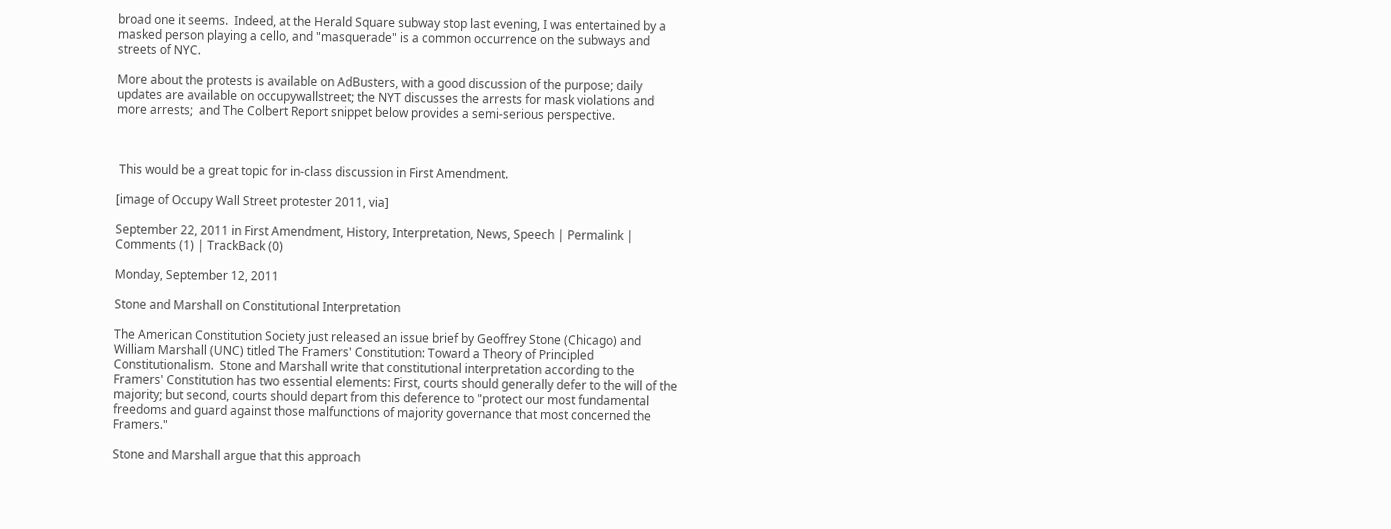broad one it seems.  Indeed, at the Herald Square subway stop last evening, I was entertained by a masked person playing a cello, and "masquerade" is a common occurrence on the subways and streets of NYC.

More about the protests is available on AdBusters, with a good discussion of the purpose; daily updates are available on occupywallstreet; the NYT discusses the arrests for mask violations and more arrests;  and The Colbert Report snippet below provides a semi-serious perspective.



 This would be a great topic for in-class discussion in First Amendment.

[image of Occupy Wall Street protester 2011, via]

September 22, 2011 in First Amendment, History, Interpretation, News, Speech | Permalink | Comments (1) | TrackBack (0)

Monday, September 12, 2011

Stone and Marshall on Constitutional Interpretation

The American Constitution Society just released an issue brief by Geoffrey Stone (Chicago) and William Marshall (UNC) titled The Framers' Constitution: Toward a Theory of Principled Constitutionalism.  Stone and Marshall write that constitutional interpretation according to the Framers' Constitution has two essential elements: First, courts should generally defer to the will of the majority; but second, courts should depart from this deference to "protect our most fundamental freedoms and guard against those malfunctions of majority governance that most concerned the Framers."

Stone and Marshall argue that this approach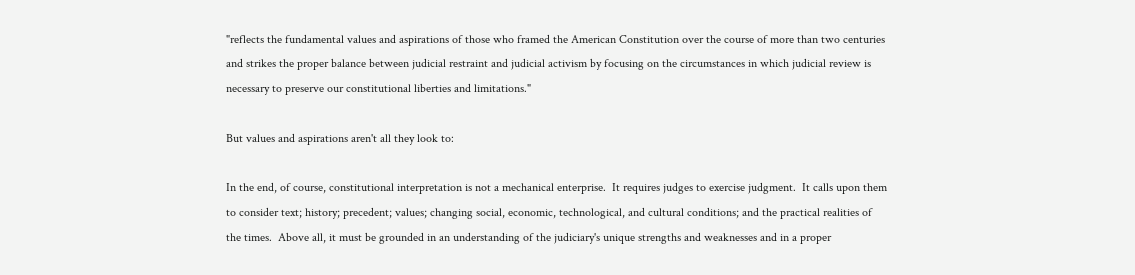"reflects the fundamental values and aspirations of those who framed the American Constitution over the course of more than two centuries and strikes the proper balance between judicial restraint and judicial activism by focusing on the circumstances in which judicial review is necessary to preserve our constitutional liberties and limitations."

But values and aspirations aren't all they look to:

In the end, of course, constitutional interpretation is not a mechanical enterprise.  It requires judges to exercise judgment.  It calls upon them to consider text; history; precedent; values; changing social, economic, technological, and cultural conditions; and the practical realities of the times.  Above all, it must be grounded in an understanding of the judiciary's unique strengths and weaknesses and in a proper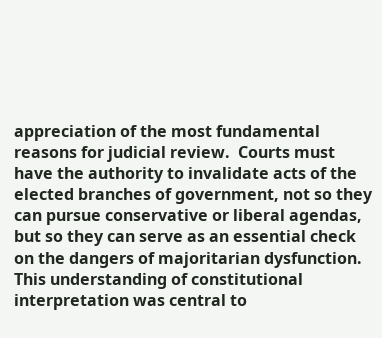appreciation of the most fundamental reasons for judicial review.  Courts must have the authority to invalidate acts of the elected branches of government, not so they can pursue conservative or liberal agendas, but so they can serve as an essential check on the dangers of majoritarian dysfunction.  This understanding of constitutional interpretation was central to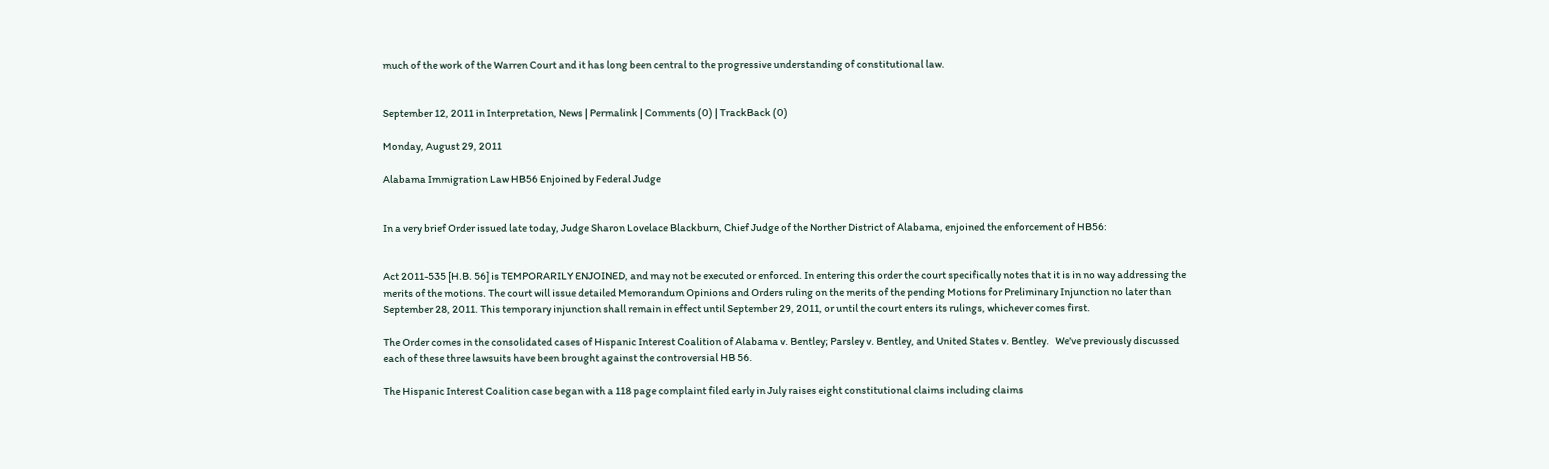much of the work of the Warren Court and it has long been central to the progressive understanding of constitutional law.


September 12, 2011 in Interpretation, News | Permalink | Comments (0) | TrackBack (0)

Monday, August 29, 2011

Alabama Immigration Law HB56 Enjoined by Federal Judge


In a very brief Order issued late today, Judge Sharon Lovelace Blackburn, Chief Judge of the Norther District of Alabama, enjoined the enforcement of HB56:


Act 2011-535 [H.B. 56] is TEMPORARILY ENJOINED, and may not be executed or enforced. In entering this order the court specifically notes that it is in no way addressing the merits of the motions. The court will issue detailed Memorandum Opinions and Orders ruling on the merits of the pending Motions for Preliminary Injunction no later than September 28, 2011. This temporary injunction shall remain in effect until September 29, 2011, or until the court enters its rulings, whichever comes first.

The Order comes in the consolidated cases of Hispanic Interest Coalition of Alabama v. Bentley; Parsley v. Bentley, and United States v. Bentley.   We've previously discussed each of these three lawsuits have been brought against the controversial HB 56.

The Hispanic Interest Coalition case began with a 118 page complaint filed early in July raises eight constitutional claims including claims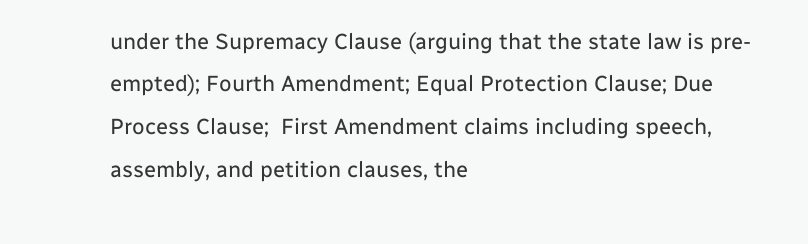under the Supremacy Clause (arguing that the state law is pre-empted); Fourth Amendment; Equal Protection Clause; Due Process Clause;  First Amendment claims including speech, assembly, and petition clauses, the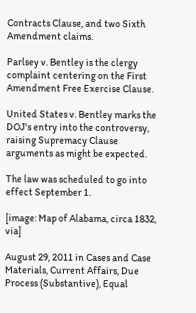Contracts Clause, and two Sixth Amendment claims.

Parlsey v. Bentley is the clergy complaint centering on the First Amendment Free Exercise Clause.

United States v. Bentley marks the DOJ's entry into the controversy, raising Supremacy Clause arguments as might be expected.

The law was scheduled to go into effect September 1.

[image: Map of Alabama, circa 1832, via]

August 29, 2011 in Cases and Case Materials, Current Affairs, Due Process (Substantive), Equal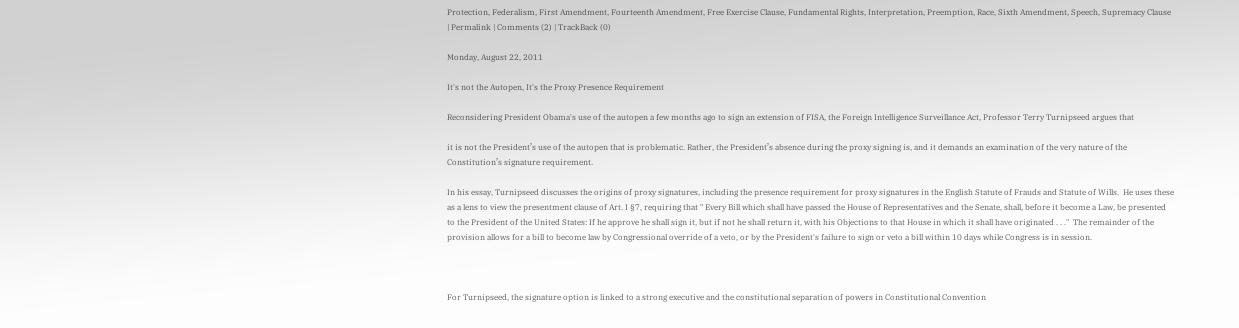Protection, Federalism, First Amendment, Fourteenth Amendment, Free Exercise Clause, Fundamental Rights, Interpretation, Preemption, Race, Sixth Amendment, Speech, Supremacy Clause | Permalink | Comments (2) | TrackBack (0)

Monday, August 22, 2011

It's not the Autopen, It's the Proxy Presence Requirement

Reconsidering President Obama's use of the autopen a few months ago to sign an extension of FISA, the Foreign Intelligence Surveillance Act, Professor Terry Turnipseed argues that

it is not the President’s use of the autopen that is problematic. Rather, the President’s absence during the proxy signing is, and it demands an examination of the very nature of the Constitution’s signature requirement.

In his essay, Turnipseed discusses the origins of proxy signatures, including the presence requirement for proxy signatures in the English Statute of Frauds and Statute of Wills.  He uses these as a lens to view the presentment clause of Art. I §7, requiring that " Every Bill which shall have passed the House of Representatives and the Senate, shall, before it become a Law, be presented to the President of the United States: If he approve he shall sign it, but if not he shall return it, with his Objections to that House in which it shall have originated . . ."  The remainder of the provision allows for a bill to become law by Congressional override of a veto, or by the President's failure to sign or veto a bill within 10 days while Congress is in session.



For Turnipseed, the signature option is linked to a strong executive and the constitutional separation of powers in Constitutional Convention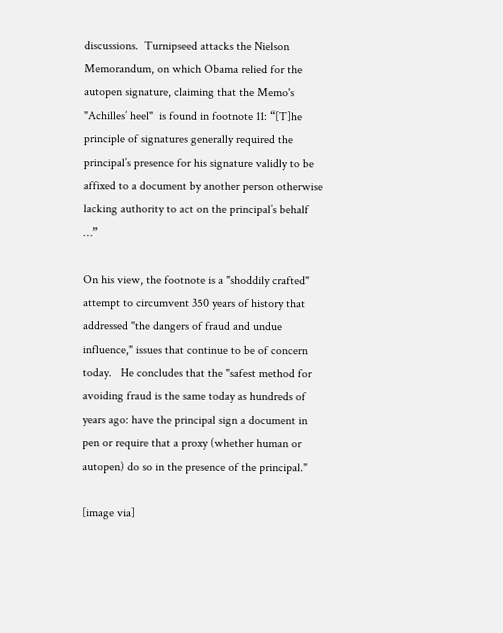discussions.  Turnipseed attacks the Nielson Memorandum, on which Obama relied for the autopen signature, claiming that the Memo's "Achilles’ heel"  is found in footnote 11: “[T]he principle of signatures generally required the principal’s presence for his signature validly to be affixed to a document by another person otherwise lacking authority to act on the principal’s behalf …”

On his view, the footnote is a "shoddily crafted" attempt to circumvent 350 years of history that addressed "the dangers of fraud and undue influence," issues that continue to be of concern today.   He concludes that the "safest method for avoiding fraud is the same today as hundreds of years ago: have the principal sign a document in pen or require that a proxy (whether human or autopen) do so in the presence of the principal."

[image via]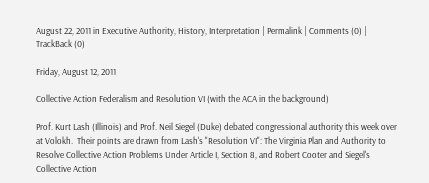August 22, 2011 in Executive Authority, History, Interpretation | Permalink | Comments (0) | TrackBack (0)

Friday, August 12, 2011

Collective Action Federalism and Resolution VI (with the ACA in the background)

Prof. Kurt Lash (Illinois) and Prof. Neil Siegel (Duke) debated congressional authority this week over at Volokh.  Their points are drawn from Lash's "Resolution VI": The Virginia Plan and Authority to Resolve Collective Action Problems Under Article I, Section 8, and Robert Cooter and Siegel's Collective Action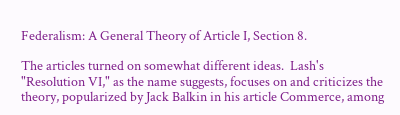Federalism: A General Theory of Article I, Section 8.

The articles turned on somewhat different ideas.  Lash's "Resolution VI," as the name suggests, focuses on and criticizes the theory, popularized by Jack Balkin in his article Commerce, among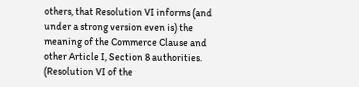others, that Resolution VI informs (and under a strong version even is) the meaning of the Commerce Clause and other Article I, Section 8 authorities.  (Resolution VI of the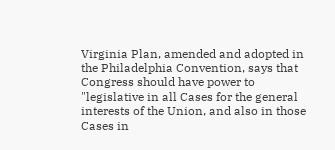Virginia Plan, amended and adopted in the Philadelphia Convention, says that Congress should have power to "legislative in all Cases for the general interests of the Union, and also in those Cases in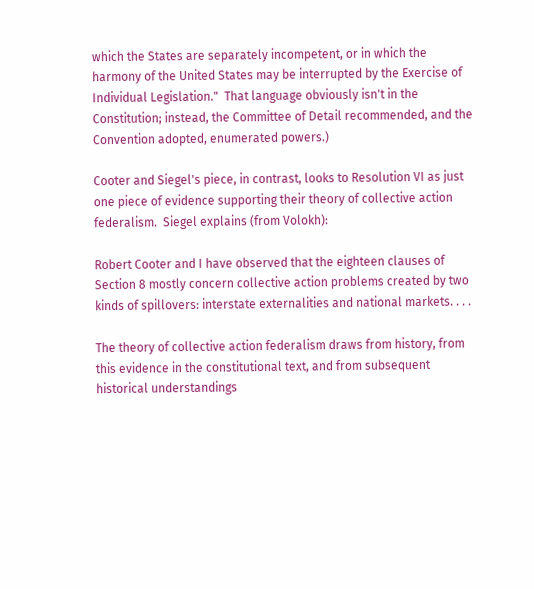which the States are separately incompetent, or in which the harmony of the United States may be interrupted by the Exercise of Individual Legislation."  That language obviously isn't in the Constitution; instead, the Committee of Detail recommended, and the Convention adopted, enumerated powers.)

Cooter and Siegel's piece, in contrast, looks to Resolution VI as just one piece of evidence supporting their theory of collective action federalism.  Siegel explains (from Volokh):

Robert Cooter and I have observed that the eighteen clauses of Section 8 mostly concern collective action problems created by two kinds of spillovers: interstate externalities and national markets. . . .

The theory of collective action federalism draws from history, from this evidence in the constitutional text, and from subsequent historical understandings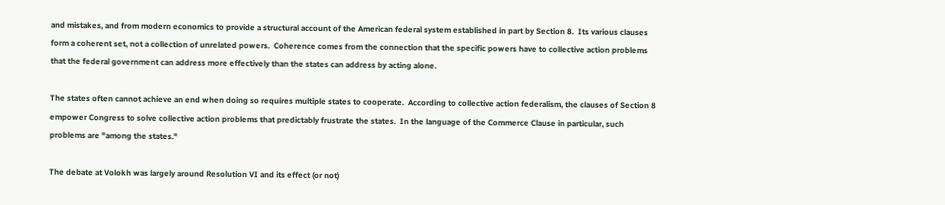and mistakes, and from modern economics to provide a structural account of the American federal system established in part by Section 8.  Its various clauses form a coherent set, not a collection of unrelated powers.  Coherence comes from the connection that the specific powers have to collective action problems that the federal government can address more effectively than the states can address by acting alone.

The states often cannot achieve an end when doing so requires multiple states to cooperate.  According to collective action federalism, the clauses of Section 8 empower Congress to solve collective action problems that predictably frustrate the states.  In the language of the Commerce Clause in particular, such problems are "among the states."

The debate at Volokh was largely around Resolution VI and its effect (or not)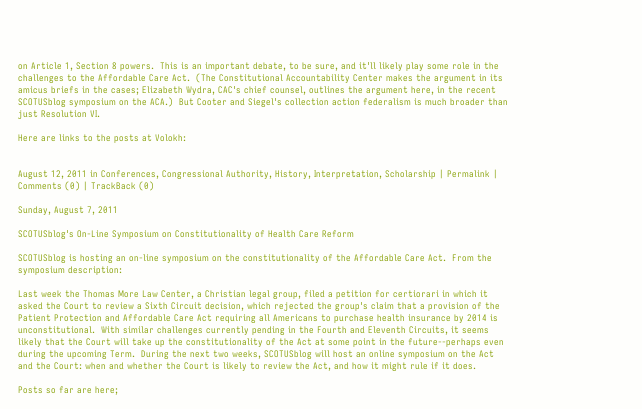on Article 1, Section 8 powers.  This is an important debate, to be sure, and it'll likely play some role in the challenges to the Affordable Care Act.  (The Constitutional Accountability Center makes the argument in its amicus briefs in the cases; Elizabeth Wydra, CAC's chief counsel, outlines the argument here, in the recent SCOTUSblog symposium on the ACA.)  But Cooter and Siegel's collection action federalism is much broader than just Resolution VI.

Here are links to the posts at Volokh:


August 12, 2011 in Conferences, Congressional Authority, History, Interpretation, Scholarship | Permalink | Comments (0) | TrackBack (0)

Sunday, August 7, 2011

SCOTUSblog's On-Line Symposium on Constitutionality of Health Care Reform

SCOTUSblog is hosting an on-line symposium on the constitutionality of the Affordable Care Act.  From the symposium description:

Last week the Thomas More Law Center, a Christian legal group, filed a petition for certiorari in which it asked the Court to review a Sixth Circuit decision, which rejected the group's claim that a provision of the Patient Protection and Affordable Care Act requiring all Americans to purchase health insurance by 2014 is unconstitutional.  With similar challenges currently pending in the Fourth and Eleventh Circuits, it seems likely that the Court will take up the constitutionality of the Act at some point in the future--perhaps even during the upcoming Term.  During the next two weeks, SCOTUSblog will host an online symposium on the Act and the Court: when and whether the Court is likely to review the Act, and how it might rule if it does.

Posts so far are here;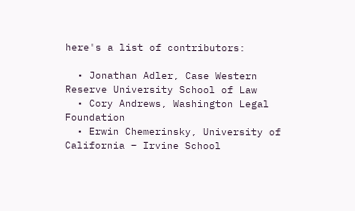here's a list of contributors:

  • Jonathan Adler, Case Western Reserve University School of Law
  • Cory Andrews, Washington Legal Foundation
  • Erwin Chemerinsky, University of California – Irvine School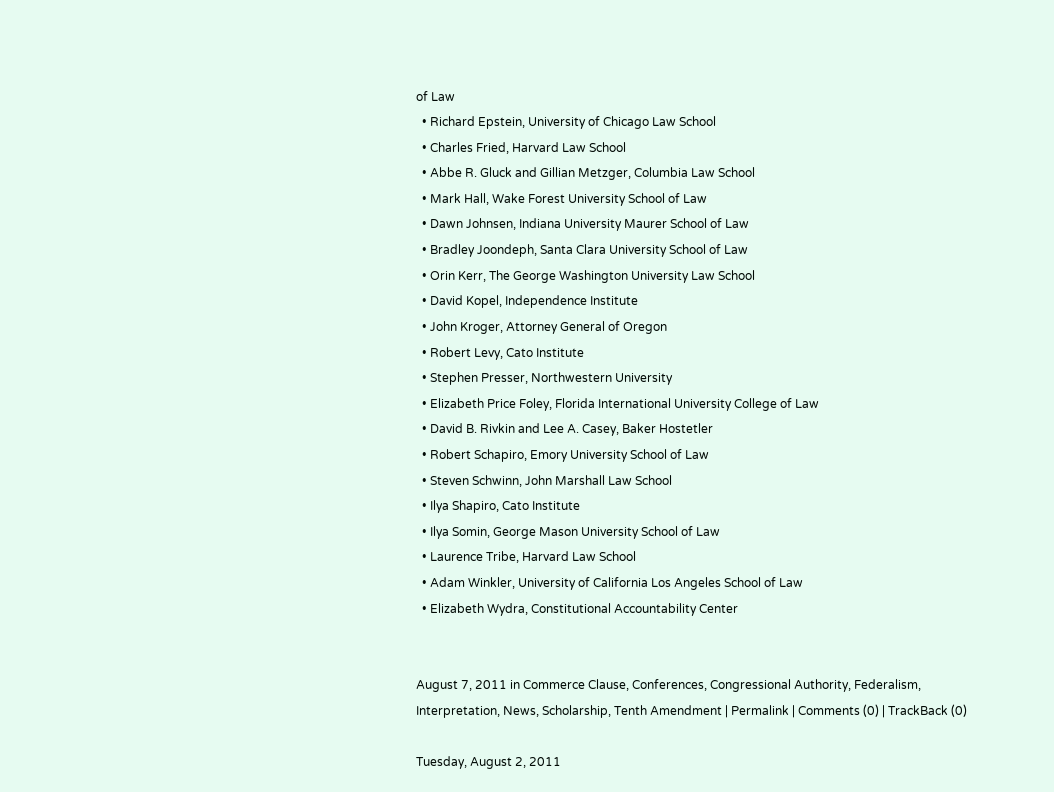of Law
  • Richard Epstein, University of Chicago Law School
  • Charles Fried, Harvard Law School
  • Abbe R. Gluck and Gillian Metzger, Columbia Law School
  • Mark Hall, Wake Forest University School of Law
  • Dawn Johnsen, Indiana University Maurer School of Law
  • Bradley Joondeph, Santa Clara University School of Law
  • Orin Kerr, The George Washington University Law School
  • David Kopel, Independence Institute
  • John Kroger, Attorney General of Oregon
  • Robert Levy, Cato Institute
  • Stephen Presser, Northwestern University
  • Elizabeth Price Foley, Florida International University College of Law
  • David B. Rivkin and Lee A. Casey, Baker Hostetler
  • Robert Schapiro, Emory University School of Law
  • Steven Schwinn, John Marshall Law School
  • Ilya Shapiro, Cato Institute
  • Ilya Somin, George Mason University School of Law
  • Laurence Tribe, Harvard Law School
  • Adam Winkler, University of California Los Angeles School of Law
  • Elizabeth Wydra, Constitutional Accountability Center


August 7, 2011 in Commerce Clause, Conferences, Congressional Authority, Federalism, Interpretation, News, Scholarship, Tenth Amendment | Permalink | Comments (0) | TrackBack (0)

Tuesday, August 2, 2011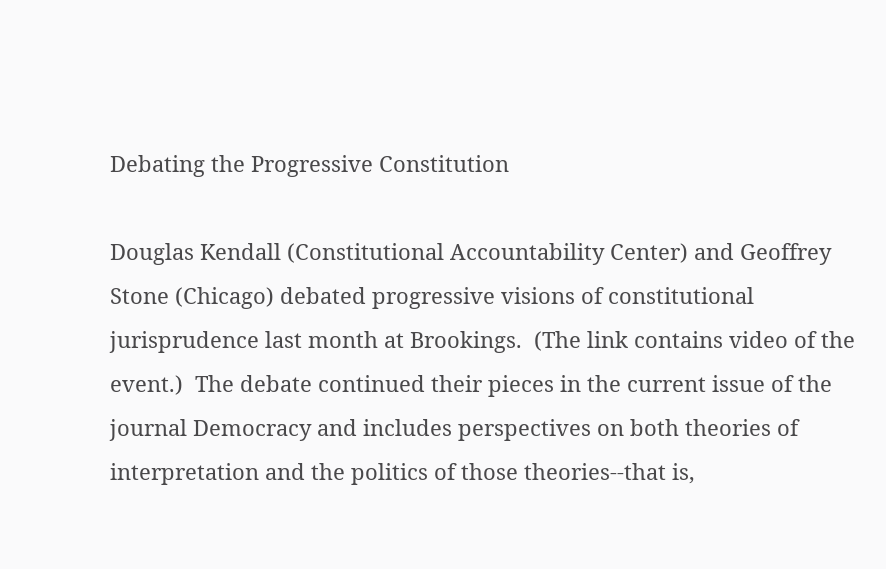Debating the Progressive Constitution

Douglas Kendall (Constitutional Accountability Center) and Geoffrey Stone (Chicago) debated progressive visions of constitutional jurisprudence last month at Brookings.  (The link contains video of the event.)  The debate continued their pieces in the current issue of the journal Democracy and includes perspectives on both theories of interpretation and the politics of those theories--that is,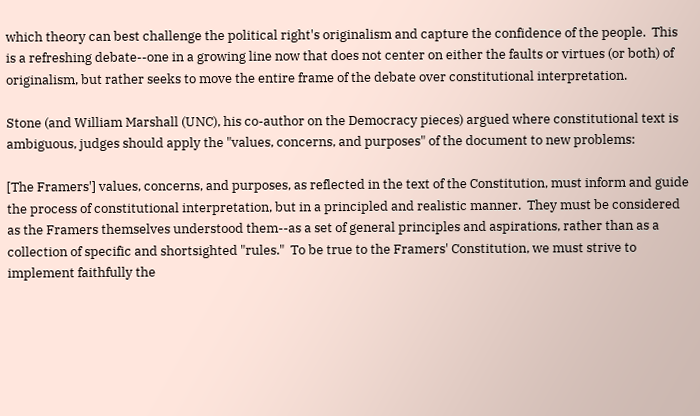which theory can best challenge the political right's originalism and capture the confidence of the people.  This is a refreshing debate--one in a growing line now that does not center on either the faults or virtues (or both) of originalism, but rather seeks to move the entire frame of the debate over constitutional interpretation.

Stone (and William Marshall (UNC), his co-author on the Democracy pieces) argued where constitutional text is ambiguous, judges should apply the "values, concerns, and purposes" of the document to new problems:

[The Framers'] values, concerns, and purposes, as reflected in the text of the Constitution, must inform and guide the process of constitutional interpretation, but in a principled and realistic manner.  They must be considered as the Framers themselves understood them--as a set of general principles and aspirations, rather than as a collection of specific and shortsighted "rules."  To be true to the Framers' Constitution, we must strive to implement faithfully the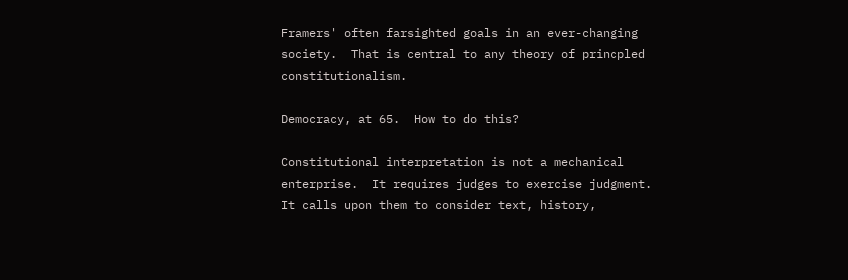Framers' often farsighted goals in an ever-changing society.  That is central to any theory of princpled constitutionalism.

Democracy, at 65.  How to do this?

Constitutional interpretation is not a mechanical enterprise.  It requires judges to exercise judgment.  It calls upon them to consider text, history,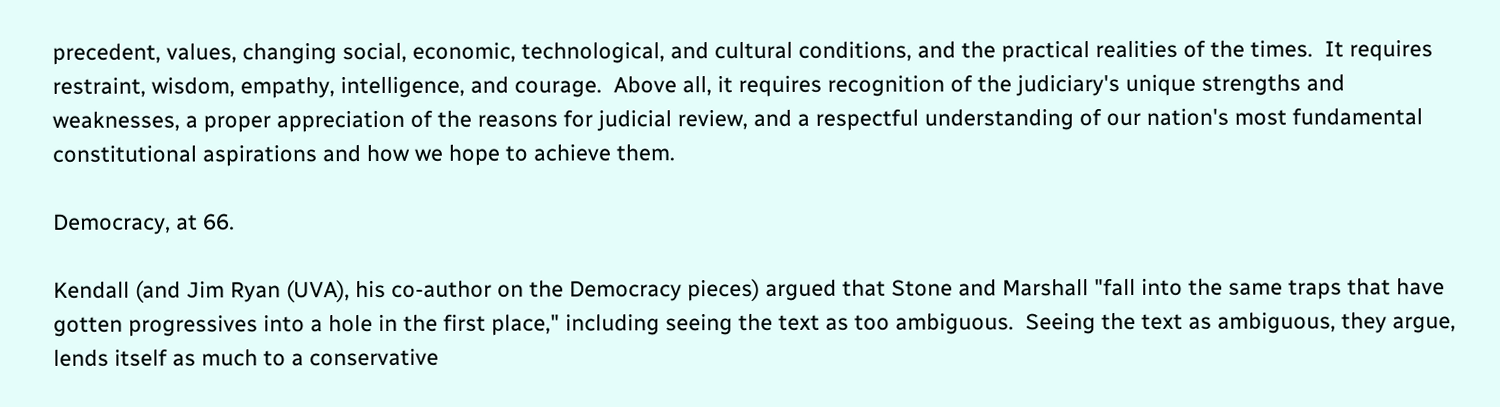precedent, values, changing social, economic, technological, and cultural conditions, and the practical realities of the times.  It requires restraint, wisdom, empathy, intelligence, and courage.  Above all, it requires recognition of the judiciary's unique strengths and weaknesses, a proper appreciation of the reasons for judicial review, and a respectful understanding of our nation's most fundamental constitutional aspirations and how we hope to achieve them.

Democracy, at 66.

Kendall (and Jim Ryan (UVA), his co-author on the Democracy pieces) argued that Stone and Marshall "fall into the same traps that have gotten progressives into a hole in the first place," including seeing the text as too ambiguous.  Seeing the text as ambiguous, they argue, lends itself as much to a conservative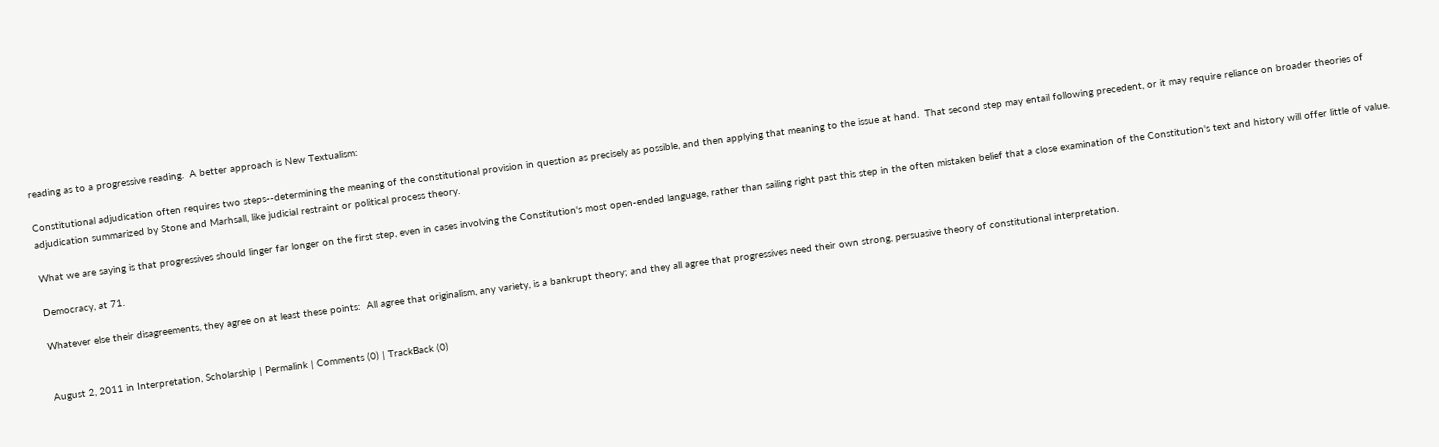reading as to a progressive reading.  A better approach is New Textualism:

Constitutional adjudication often requires two steps--determining the meaning of the constitutional provision in question as precisely as possible, and then applying that meaning to the issue at hand.  That second step may entail following precedent, or it may require reliance on broader theories of adjudication summarized by Stone and Marhsall, like judicial restraint or political process theory.

What we are saying is that progressives should linger far longer on the first step, even in cases involving the Constitution's most open-ended language, rather than sailing right past this step in the often mistaken belief that a close examination of the Constitution's text and history will offer little of value.

Democracy, at 71.

Whatever else their disagreements, they agree on at least these points:  All agree that originalism, any variety, is a bankrupt theory; and they all agree that progressives need their own strong, persuasive theory of constitutional interpretation.


August 2, 2011 in Interpretation, Scholarship | Permalink | Comments (0) | TrackBack (0)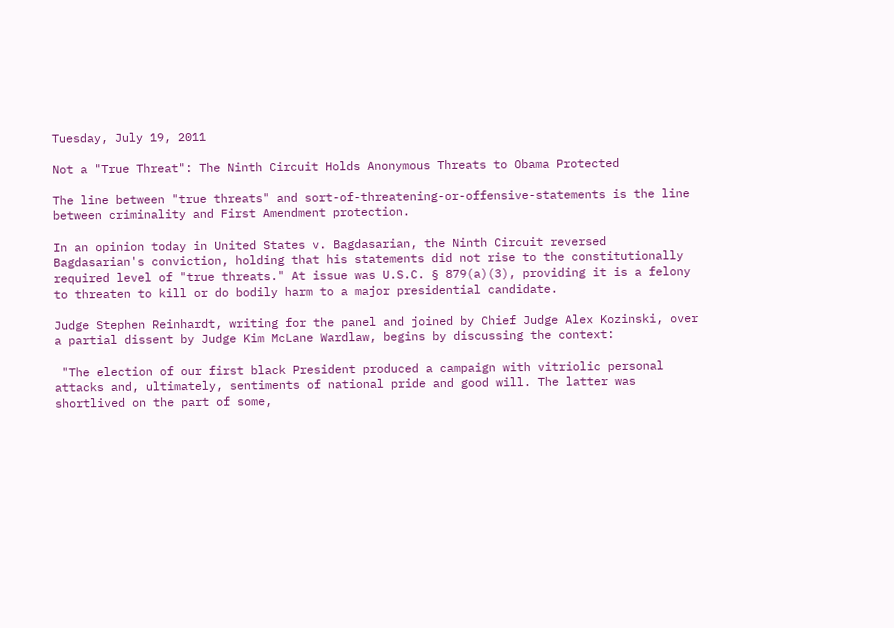Tuesday, July 19, 2011

Not a "True Threat": The Ninth Circuit Holds Anonymous Threats to Obama Protected

The line between "true threats" and sort-of-threatening-or-offensive-statements is the line between criminality and First Amendment protection.

In an opinion today in United States v. Bagdasarian, the Ninth Circuit reversed Bagdasarian's conviction, holding that his statements did not rise to the constitutionally required level of "true threats." At issue was U.S.C. § 879(a)(3), providing it is a felony to threaten to kill or do bodily harm to a major presidential candidate.

Judge Stephen Reinhardt, writing for the panel and joined by Chief Judge Alex Kozinski, over a partial dissent by Judge Kim McLane Wardlaw, begins by discussing the context:

 "The election of our first black President produced a campaign with vitriolic personal attacks and, ultimately, sentiments of national pride and good will. The latter was shortlived on the part of some,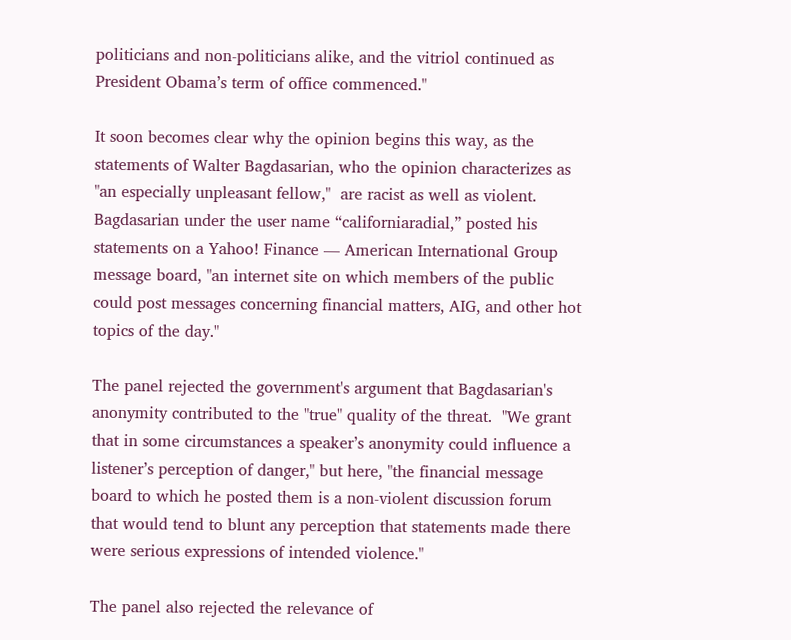politicians and non-politicians alike, and the vitriol continued as President Obama’s term of office commenced."

It soon becomes clear why the opinion begins this way, as the statements of Walter Bagdasarian, who the opinion characterizes as "an especially unpleasant fellow,"  are racist as well as violent.  Bagdasarian under the user name “californiaradial,” posted his statements on a Yahoo! Finance — American International Group message board, "an internet site on which members of the public could post messages concerning financial matters, AIG, and other hot topics of the day."

The panel rejected the government's argument that Bagdasarian's anonymity contributed to the "true" quality of the threat.  "We grant that in some circumstances a speaker’s anonymity could influence a listener’s perception of danger," but here, "the financial message board to which he posted them is a non-violent discussion forum that would tend to blunt any perception that statements made there were serious expressions of intended violence."

The panel also rejected the relevance of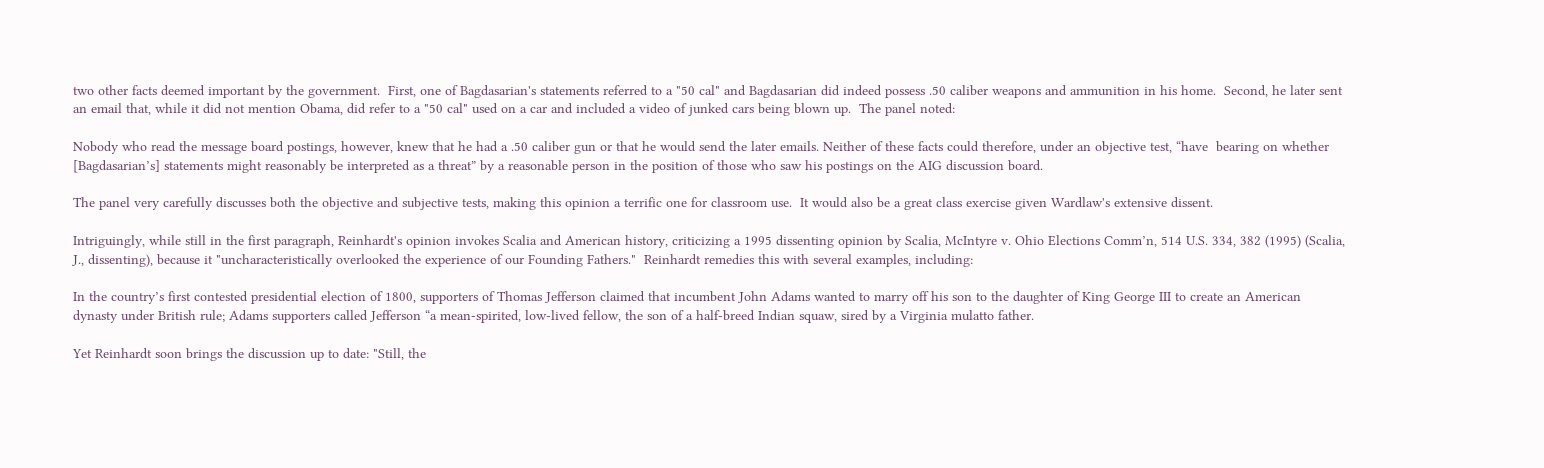two other facts deemed important by the government.  First, one of Bagdasarian's statements referred to a "50 cal" and Bagdasarian did indeed possess .50 caliber weapons and ammunition in his home.  Second, he later sent an email that, while it did not mention Obama, did refer to a "50 cal" used on a car and included a video of junked cars being blown up.  The panel noted:

Nobody who read the message board postings, however, knew that he had a .50 caliber gun or that he would send the later emails. Neither of these facts could therefore, under an objective test, “have  bearing on whether [Bagdasarian’s] statements might reasonably be interpreted as a threat” by a reasonable person in the position of those who saw his postings on the AIG discussion board.

The panel very carefully discusses both the objective and subjective tests, making this opinion a terrific one for classroom use.  It would also be a great class exercise given Wardlaw's extensive dissent.

Intriguingly, while still in the first paragraph, Reinhardt's opinion invokes Scalia and American history, criticizing a 1995 dissenting opinion by Scalia, McIntyre v. Ohio Elections Comm’n, 514 U.S. 334, 382 (1995) (Scalia, J., dissenting), because it "uncharacteristically overlooked the experience of our Founding Fathers."  Reinhardt remedies this with several examples, including:

In the country’s first contested presidential election of 1800, supporters of Thomas Jefferson claimed that incumbent John Adams wanted to marry off his son to the daughter of King George III to create an American dynasty under British rule; Adams supporters called Jefferson “a mean-spirited, low-lived fellow, the son of a half-breed Indian squaw, sired by a Virginia mulatto father.

Yet Reinhardt soon brings the discussion up to date: "Still, the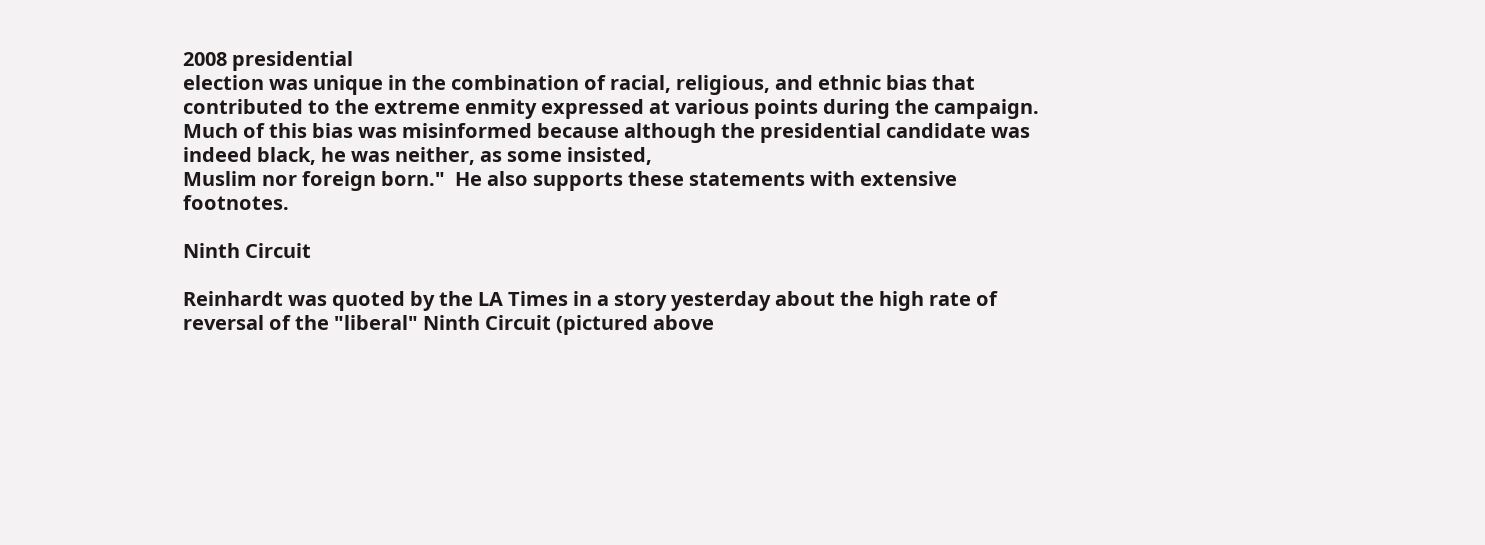2008 presidential
election was unique in the combination of racial, religious, and ethnic bias that contributed to the extreme enmity expressed at various points during the campaign.  Much of this bias was misinformed because although the presidential candidate was indeed black, he was neither, as some insisted,
Muslim nor foreign born."  He also supports these statements with extensive footnotes.

Ninth Circuit

Reinhardt was quoted by the LA Times in a story yesterday about the high rate of reversal of the "liberal" Ninth Circuit (pictured above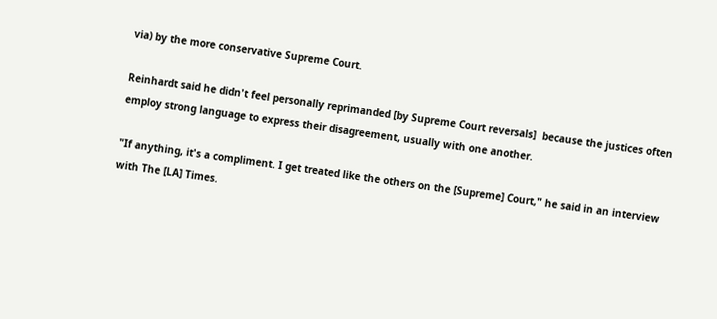via) by the more conservative Supreme Court.

Reinhardt said he didn't feel personally reprimanded [by Supreme Court reversals]  because the justices often employ strong language to express their disagreement, usually with one another.

"If anything, it's a compliment. I get treated like the others on the [Supreme] Court," he said in an interview with The [LA] Times.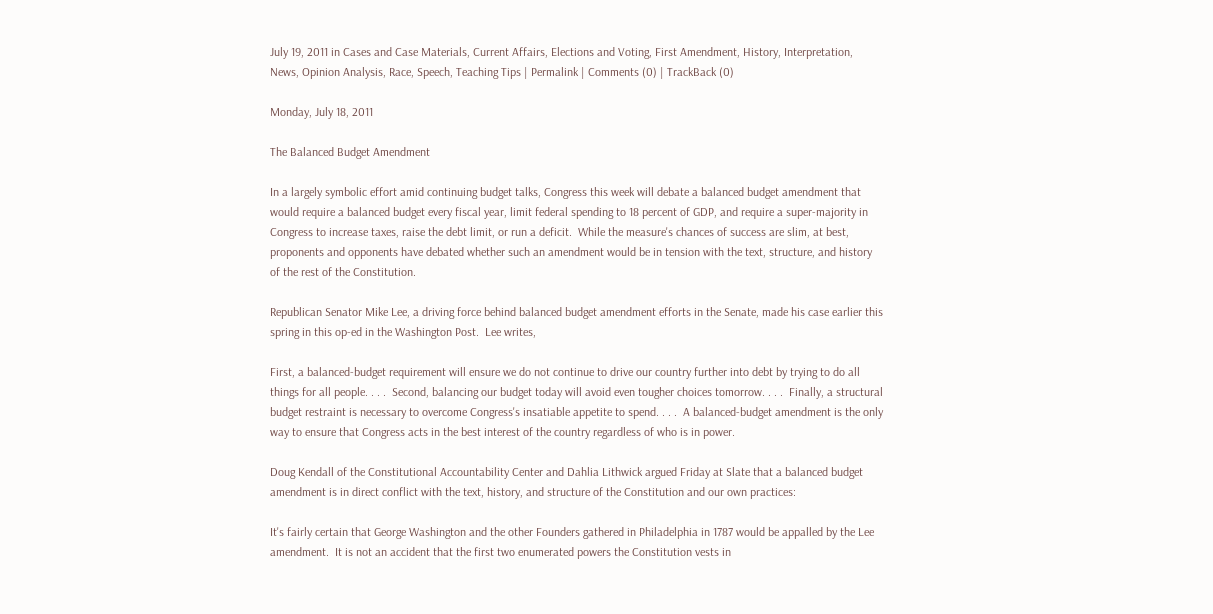July 19, 2011 in Cases and Case Materials, Current Affairs, Elections and Voting, First Amendment, History, Interpretation, News, Opinion Analysis, Race, Speech, Teaching Tips | Permalink | Comments (0) | TrackBack (0)

Monday, July 18, 2011

The Balanced Budget Amendment

In a largely symbolic effort amid continuing budget talks, Congress this week will debate a balanced budget amendment that would require a balanced budget every fiscal year, limit federal spending to 18 percent of GDP, and require a super-majority in Congress to increase taxes, raise the debt limit, or run a deficit.  While the measure's chances of success are slim, at best, proponents and opponents have debated whether such an amendment would be in tension with the text, structure, and history of the rest of the Constitution.

Republican Senator Mike Lee, a driving force behind balanced budget amendment efforts in the Senate, made his case earlier this spring in this op-ed in the Washington Post.  Lee writes,

First, a balanced-budget requirement will ensure we do not continue to drive our country further into debt by trying to do all things for all people. . . .  Second, balancing our budget today will avoid even tougher choices tomorrow. . . .  Finally, a structural budget restraint is necessary to overcome Congress's insatiable appetite to spend. . . .  A balanced-budget amendment is the only way to ensure that Congress acts in the best interest of the country regardless of who is in power.

Doug Kendall of the Constitutional Accountability Center and Dahlia Lithwick argued Friday at Slate that a balanced budget amendment is in direct conflict with the text, history, and structure of the Constitution and our own practices:

It's fairly certain that George Washington and the other Founders gathered in Philadelphia in 1787 would be appalled by the Lee amendment.  It is not an accident that the first two enumerated powers the Constitution vests in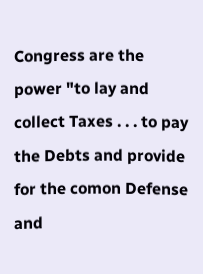Congress are the power "to lay and collect Taxes . . . to pay the Debts and provide for the comon Defense and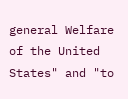general Welfare of the United States" and "to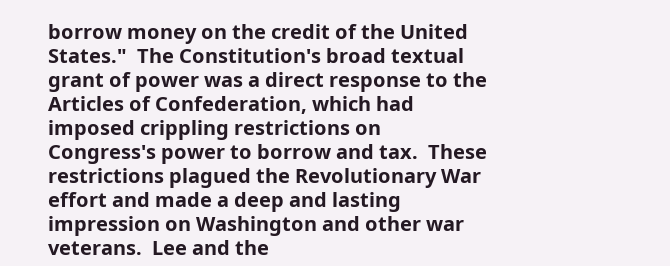borrow money on the credit of the United States."  The Constitution's broad textual grant of power was a direct response to the Articles of Confederation, which had imposed crippling restrictions on Congress's power to borrow and tax.  These restrictions plagued the Revolutionary War effort and made a deep and lasting impression on Washington and other war veterans.  Lee and the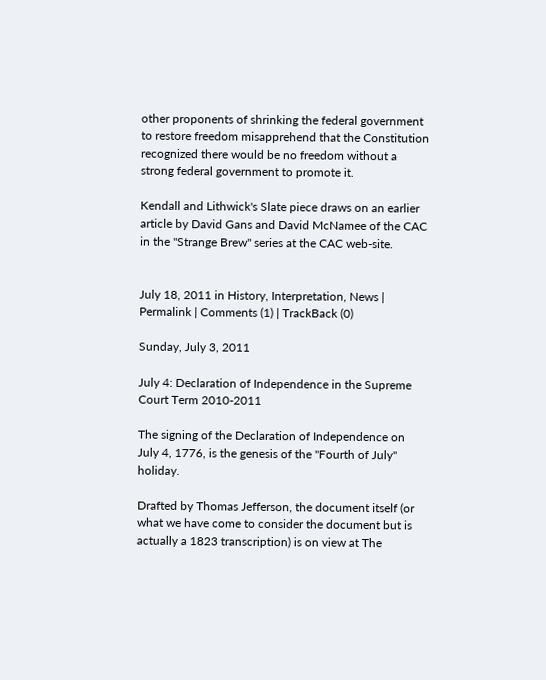other proponents of shrinking the federal government to restore freedom misapprehend that the Constitution recognized there would be no freedom without a strong federal government to promote it.

Kendall and Lithwick's Slate piece draws on an earlier article by David Gans and David McNamee of the CAC in the "Strange Brew" series at the CAC web-site.


July 18, 2011 in History, Interpretation, News | Permalink | Comments (1) | TrackBack (0)

Sunday, July 3, 2011

July 4: Declaration of Independence in the Supreme Court Term 2010-2011

The signing of the Declaration of Independence on July 4, 1776, is the genesis of the "Fourth of July" holiday.

Drafted by Thomas Jefferson, the document itself (or what we have come to consider the document but is actually a 1823 transcription) is on view at The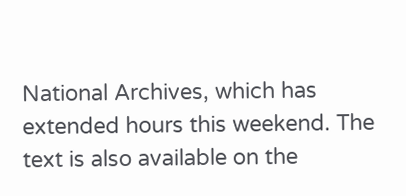National Archives, which has extended hours this weekend. The text is also available on the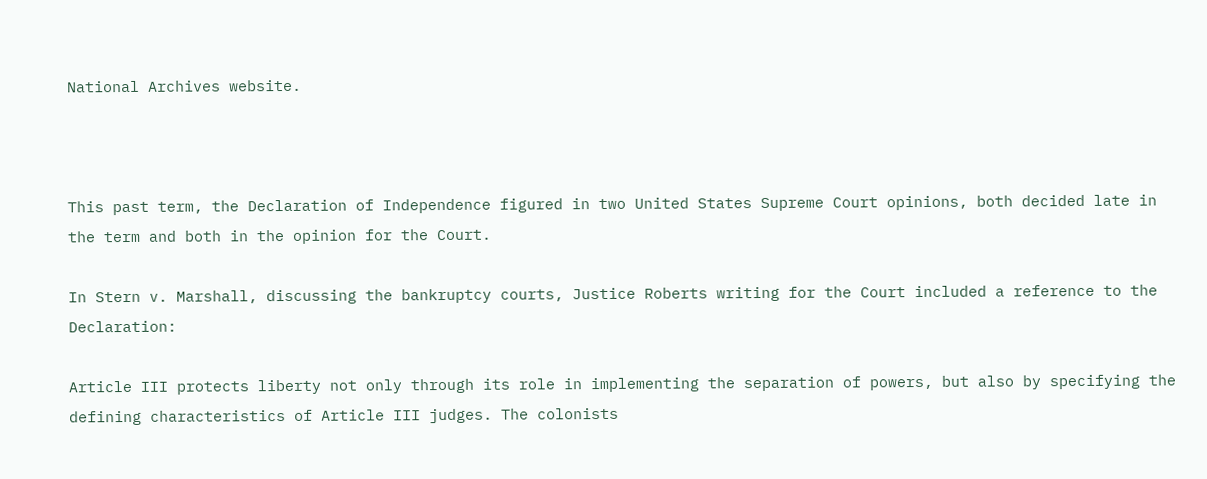National Archives website.



This past term, the Declaration of Independence figured in two United States Supreme Court opinions, both decided late in the term and both in the opinion for the Court.

In Stern v. Marshall, discussing the bankruptcy courts, Justice Roberts writing for the Court included a reference to the Declaration:

Article III protects liberty not only through its role in implementing the separation of powers, but also by specifying the defining characteristics of Article III judges. The colonists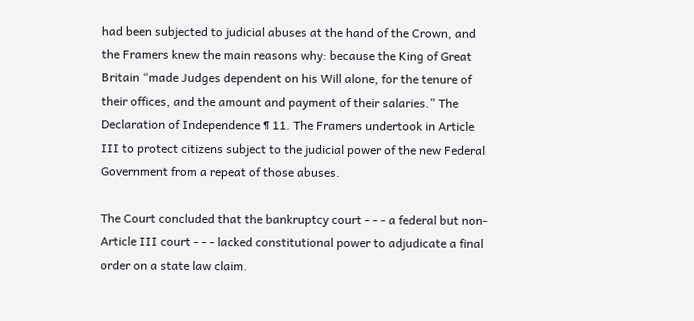had been subjected to judicial abuses at the hand of the Crown, and the Framers knew the main reasons why: because the King of Great Britain “made Judges dependent on his Will alone, for the tenure of their offices, and the amount and payment of their salaries.” The Declaration of Independence ¶ 11. The Framers undertook in Article III to protect citizens subject to the judicial power of the new Federal Government from a repeat of those abuses.

The Court concluded that the bankruptcy court - - - a federal but non-Article III court - - - lacked constitutional power to adjudicate a final order on a state law claim.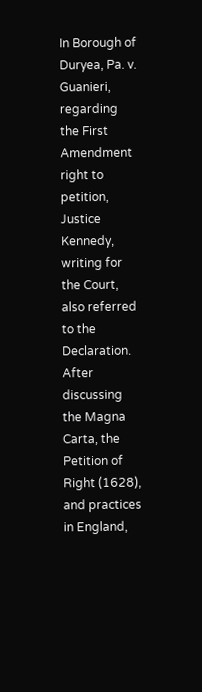In Borough of Duryea, Pa. v. Guanieri, regarding the First Amendment right to petition, Justice Kennedy, writing for the Court, also referred to the Declaration.  After discussing the Magna Carta, the Petition of Right (1628), and practices in England,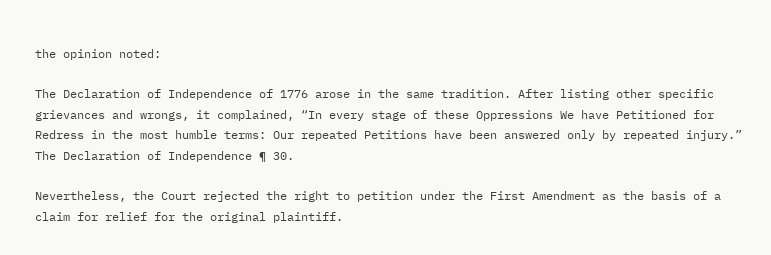the opinion noted:

The Declaration of Independence of 1776 arose in the same tradition. After listing other specific grievances and wrongs, it complained, “In every stage of these Oppressions We have Petitioned for Redress in the most humble terms: Our repeated Petitions have been answered only by repeated injury.” The Declaration of Independence ¶ 30.

Nevertheless, the Court rejected the right to petition under the First Amendment as the basis of a claim for relief for the original plaintiff.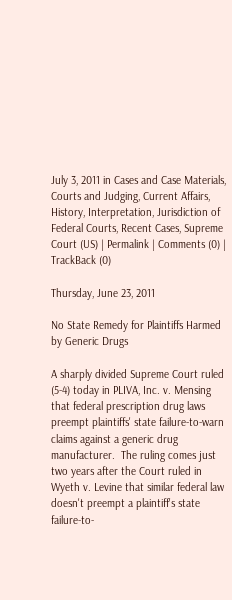July 3, 2011 in Cases and Case Materials, Courts and Judging, Current Affairs, History, Interpretation, Jurisdiction of Federal Courts, Recent Cases, Supreme Court (US) | Permalink | Comments (0) | TrackBack (0)

Thursday, June 23, 2011

No State Remedy for Plaintiffs Harmed by Generic Drugs

A sharply divided Supreme Court ruled (5-4) today in PLIVA, Inc. v. Mensing that federal prescription drug laws preempt plaintiffs' state failure-to-warn claims against a generic drug manufacturer.  The ruling comes just two years after the Court ruled in Wyeth v. Levine that similar federal law doesn't preempt a plaintiff's state failure-to-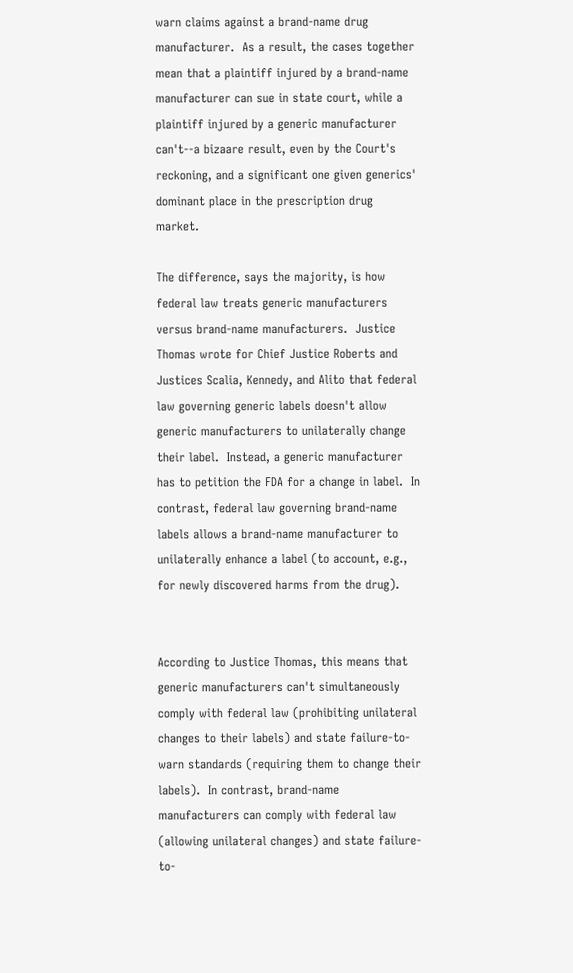warn claims against a brand-name drug manufacturer.  As a result, the cases together mean that a plaintiff injured by a brand-name manufacturer can sue in state court, while a plaintiff injured by a generic manufacturer can't--a bizaare result, even by the Court's reckoning, and a significant one given generics' dominant place in the prescription drug market.

The difference, says the majority, is how federal law treats generic manufacturers versus brand-name manufacturers.  Justice Thomas wrote for Chief Justice Roberts and Justices Scalia, Kennedy, and Alito that federal law governing generic labels doesn't allow generic manufacturers to unilaterally change their label.  Instead, a generic manufacturer has to petition the FDA for a change in label.  In contrast, federal law governing brand-name labels allows a brand-name manufacturer to unilaterally enhance a label (to account, e.g., for newly discovered harms from the drug).


According to Justice Thomas, this means that generic manufacturers can't simultaneously comply with federal law (prohibiting unilateral changes to their labels) and state failure-to-warn standards (requiring them to change their labels).  In contrast, brand-name manufacturers can comply with federal law (allowing unilateral changes) and state failure-to-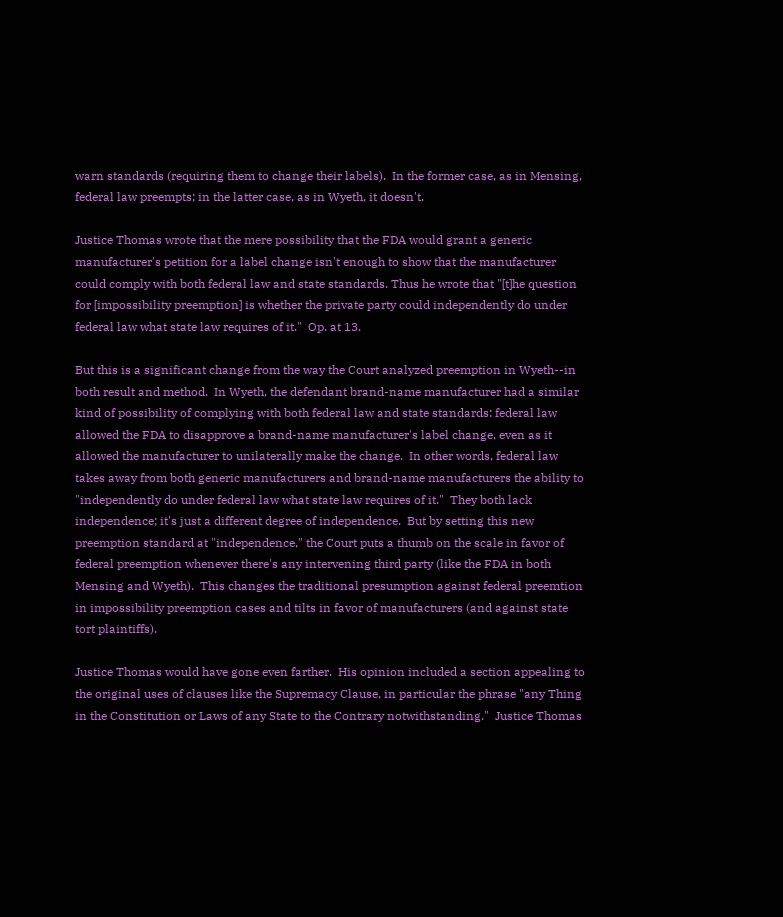warn standards (requiring them to change their labels).  In the former case, as in Mensing, federal law preempts; in the latter case, as in Wyeth, it doesn't.

Justice Thomas wrote that the mere possibility that the FDA would grant a generic manufacturer's petition for a label change isn't enough to show that the manufacturer could comply with both federal law and state standards. Thus he wrote that "[t]he question for [impossibility preemption] is whether the private party could independently do under federal law what state law requires of it."  Op. at 13.

But this is a significant change from the way the Court analyzed preemption in Wyeth--in both result and method.  In Wyeth, the defendant brand-name manufacturer had a similar kind of possibility of complying with both federal law and state standards: federal law allowed the FDA to disapprove a brand-name manufacturer's label change, even as it allowed the manufacturer to unilaterally make the change.  In other words, federal law takes away from both generic manufacturers and brand-name manufacturers the ability to "independently do under federal law what state law requires of it."  They both lack independence; it's just a different degree of independence.  But by setting this new preemption standard at "independence," the Court puts a thumb on the scale in favor of federal preemption whenever there's any intervening third party (like the FDA in both Mensing and Wyeth).  This changes the traditional presumption against federal preemtion in impossibility preemption cases and tilts in favor of manufacturers (and against state tort plaintiffs).

Justice Thomas would have gone even farther.  His opinion included a section appealing to the original uses of clauses like the Supremacy Clause, in particular the phrase "any Thing in the Constitution or Laws of any State to the Contrary notwithstanding."  Justice Thomas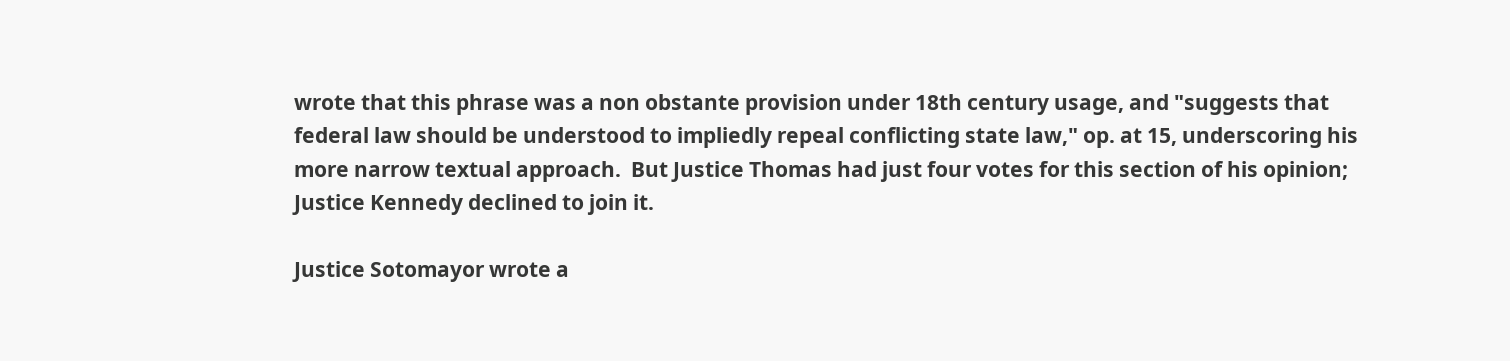wrote that this phrase was a non obstante provision under 18th century usage, and "suggests that federal law should be understood to impliedly repeal conflicting state law," op. at 15, underscoring his more narrow textual approach.  But Justice Thomas had just four votes for this section of his opinion; Justice Kennedy declined to join it.

Justice Sotomayor wrote a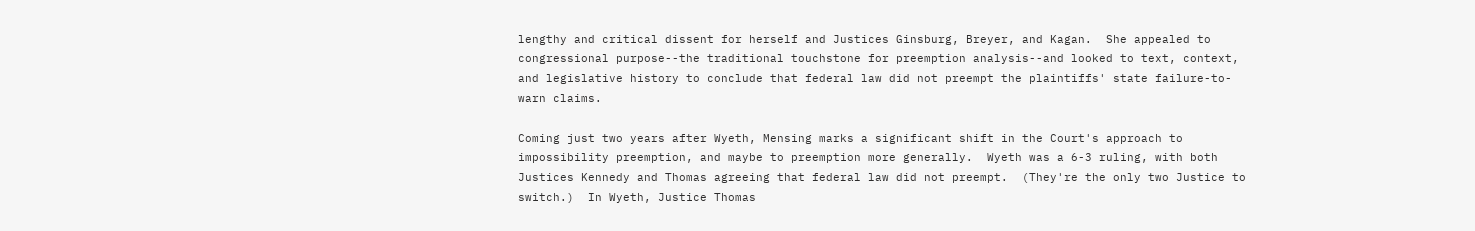lengthy and critical dissent for herself and Justices Ginsburg, Breyer, and Kagan.  She appealed to congressional purpose--the traditional touchstone for preemption analysis--and looked to text, context, and legislative history to conclude that federal law did not preempt the plaintiffs' state failure-to-warn claims.

Coming just two years after Wyeth, Mensing marks a significant shift in the Court's approach to impossibility preemption, and maybe to preemption more generally.  Wyeth was a 6-3 ruling, with both Justices Kennedy and Thomas agreeing that federal law did not preempt.  (They're the only two Justice to switch.)  In Wyeth, Justice Thomas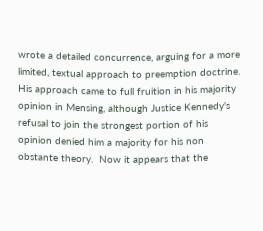wrote a detailed concurrence, arguing for a more limited, textual approach to preemption doctrine.  His approach came to full fruition in his majority opinion in Mensing, although Justice Kennedy's refusal to join the strongest portion of his opinion denied him a majority for his non obstante theory.  Now it appears that the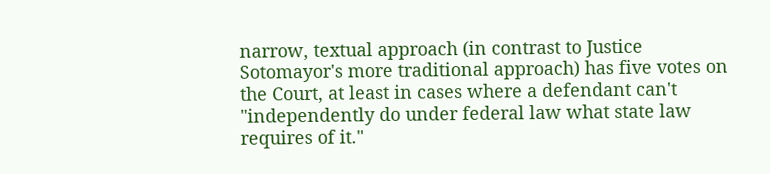narrow, textual approach (in contrast to Justice Sotomayor's more traditional approach) has five votes on the Court, at least in cases where a defendant can't "independently do under federal law what state law requires of it."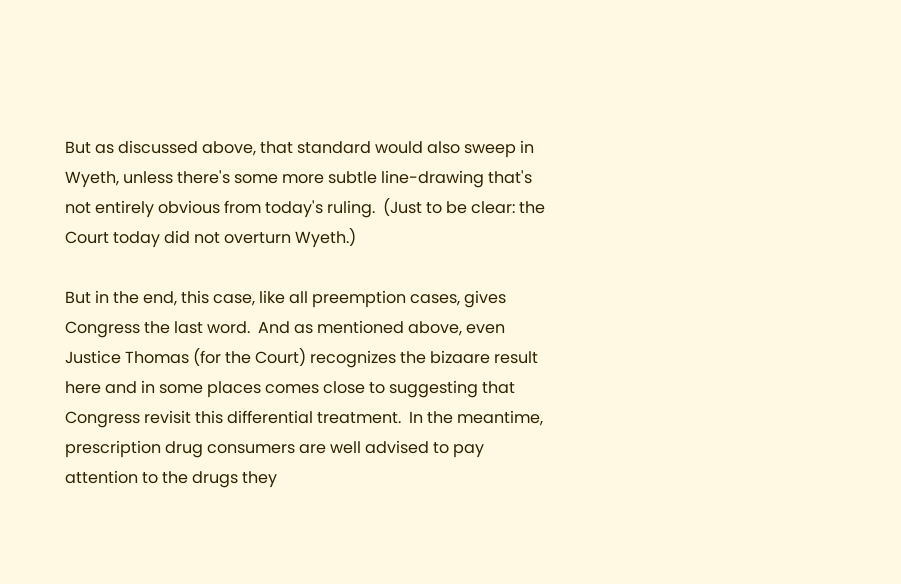But as discussed above, that standard would also sweep in Wyeth, unless there's some more subtle line-drawing that's not entirely obvious from today's ruling.  (Just to be clear: the Court today did not overturn Wyeth.)

But in the end, this case, like all preemption cases, gives Congress the last word.  And as mentioned above, even Justice Thomas (for the Court) recognizes the bizaare result here and in some places comes close to suggesting that Congress revisit this differential treatment.  In the meantime, prescription drug consumers are well advised to pay attention to the drugs they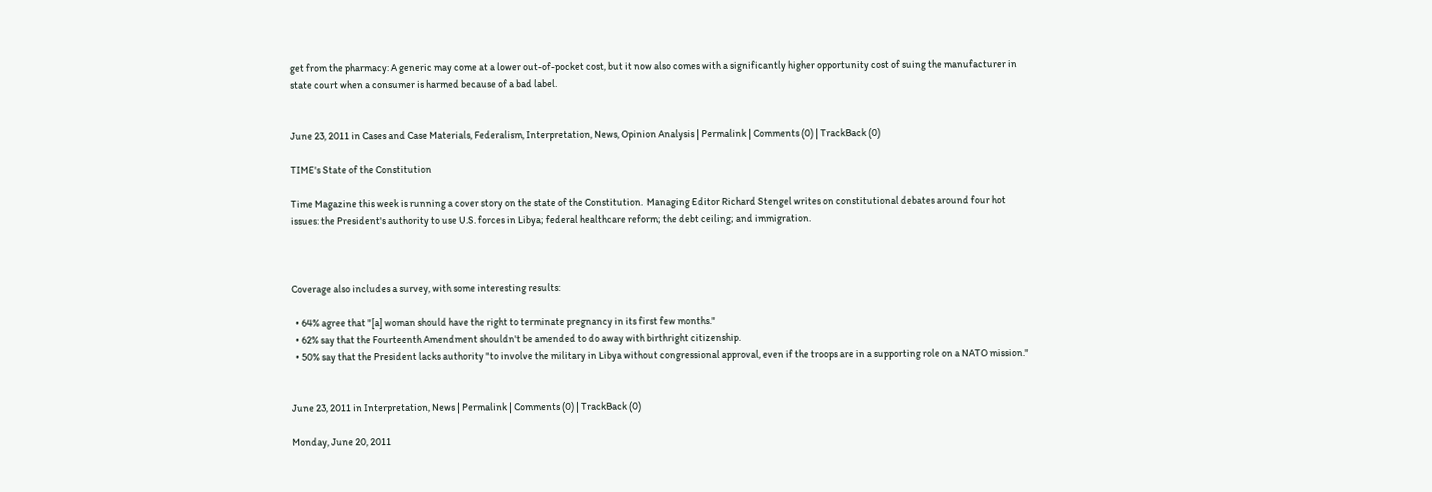get from the pharmacy: A generic may come at a lower out-of-pocket cost, but it now also comes with a significantly higher opportunity cost of suing the manufacturer in state court when a consumer is harmed because of a bad label.


June 23, 2011 in Cases and Case Materials, Federalism, Interpretation, News, Opinion Analysis | Permalink | Comments (0) | TrackBack (0)

TIME's State of the Constitution

Time Magazine this week is running a cover story on the state of the Constitution.  Managing Editor Richard Stengel writes on constitutional debates around four hot issues: the President's authority to use U.S. forces in Libya; federal healthcare reform; the debt ceiling; and immigration.



Coverage also includes a survey, with some interesting results:

  • 64% agree that "[a] woman should have the right to terminate pregnancy in its first few months."
  • 62% say that the Fourteenth Amendment shouldn't be amended to do away with birthright citizenship.
  • 50% say that the President lacks authority "to involve the military in Libya without congressional approval, even if the troops are in a supporting role on a NATO mission."


June 23, 2011 in Interpretation, News | Permalink | Comments (0) | TrackBack (0)

Monday, June 20, 2011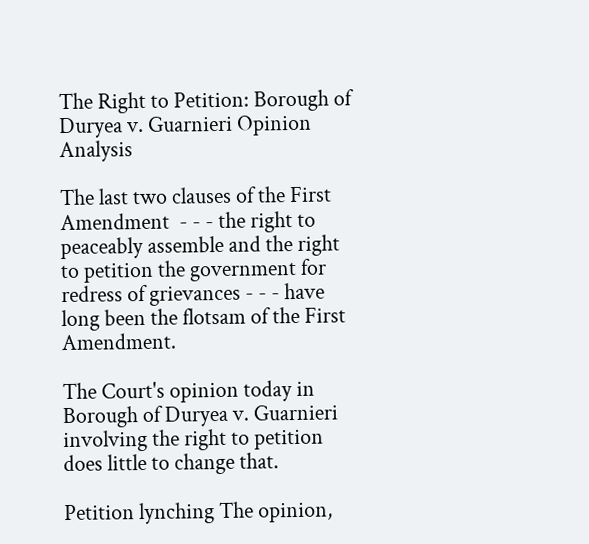The Right to Petition: Borough of Duryea v. Guarnieri Opinion Analysis

The last two clauses of the First Amendment  - - - the right to peaceably assemble and the right to petition the government for redress of grievances - - - have long been the flotsam of the First Amendment.

The Court's opinion today in Borough of Duryea v. Guarnieri involving the right to petition does little to change that.

Petition lynching The opinion,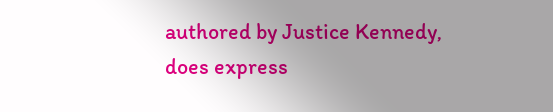authored by Justice Kennedy, does express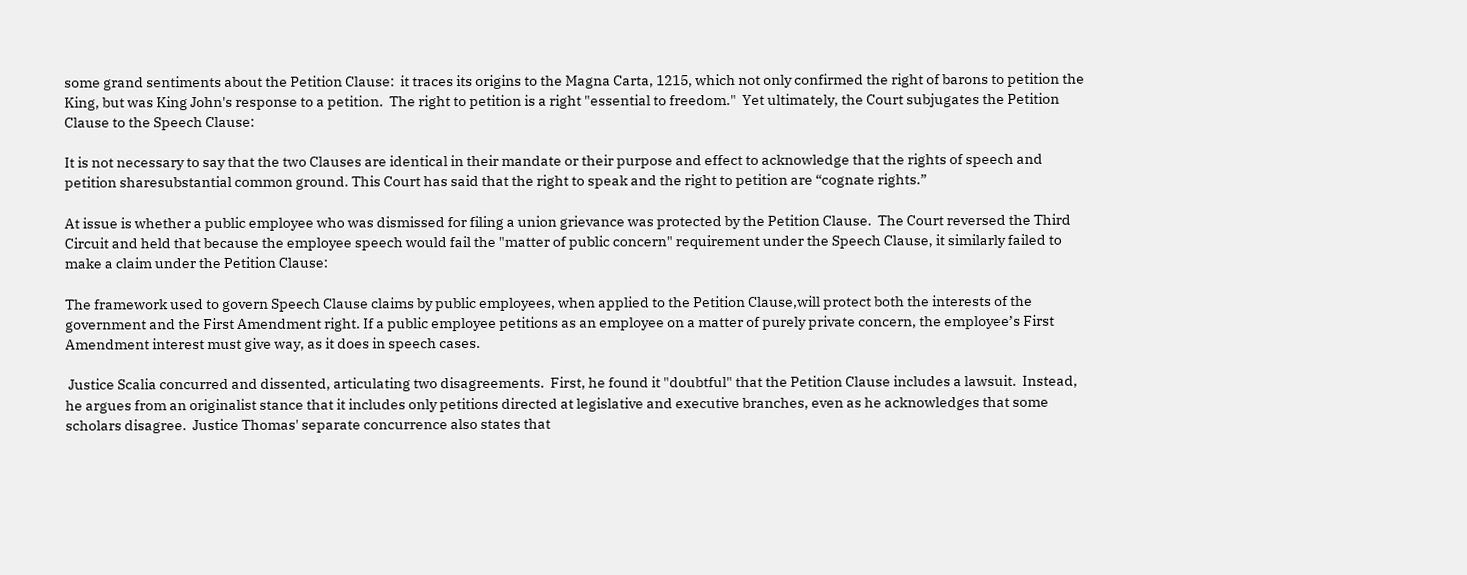some grand sentiments about the Petition Clause:  it traces its origins to the Magna Carta, 1215, which not only confirmed the right of barons to petition the King, but was King John's response to a petition.  The right to petition is a right "essential to freedom."  Yet ultimately, the Court subjugates the Petition Clause to the Speech Clause:

It is not necessary to say that the two Clauses are identical in their mandate or their purpose and effect to acknowledge that the rights of speech and petition sharesubstantial common ground. This Court has said that the right to speak and the right to petition are “cognate rights.”

At issue is whether a public employee who was dismissed for filing a union grievance was protected by the Petition Clause.  The Court reversed the Third Circuit and held that because the employee speech would fail the "matter of public concern" requirement under the Speech Clause, it similarly failed to make a claim under the Petition Clause:

The framework used to govern Speech Clause claims by public employees, when applied to the Petition Clause,will protect both the interests of the government and the First Amendment right. If a public employee petitions as an employee on a matter of purely private concern, the employee’s First Amendment interest must give way, as it does in speech cases.

 Justice Scalia concurred and dissented, articulating two disagreements.  First, he found it "doubtful" that the Petition Clause includes a lawsuit.  Instead, he argues from an originalist stance that it includes only petitions directed at legislative and executive branches, even as he acknowledges that some scholars disagree.  Justice Thomas' separate concurrence also states that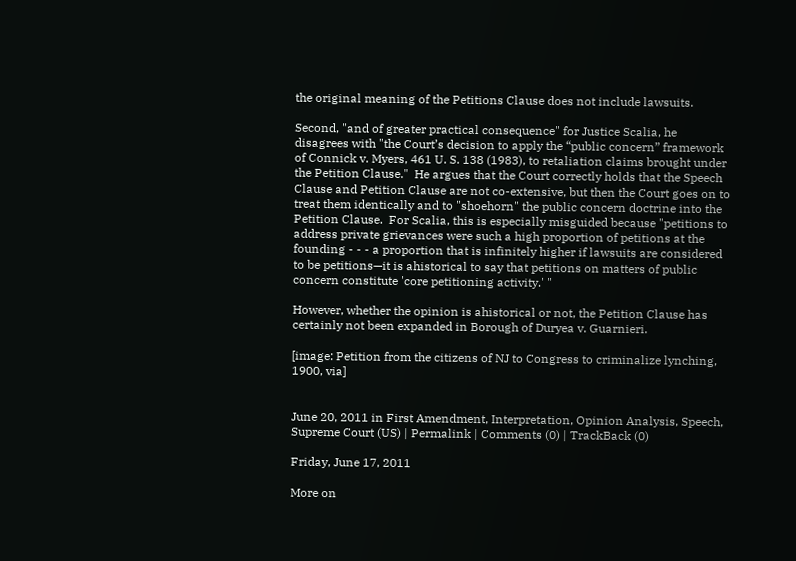the original meaning of the Petitions Clause does not include lawsuits.

Second, "and of greater practical consequence" for Justice Scalia, he disagrees with "the Court’s decision to apply the “public concern” framework of Connick v. Myers, 461 U. S. 138 (1983), to retaliation claims brought under the Petition Clause."  He argues that the Court correctly holds that the Speech Clause and Petition Clause are not co-extensive, but then the Court goes on to treat them identically and to "shoehorn" the public concern doctrine into the Petition Clause.  For Scalia, this is especially misguided because "petitions to address private grievances were such a high proportion of petitions at the founding - - - a proportion that is infinitely higher if lawsuits are considered to be petitions—it is ahistorical to say that petitions on matters of public concern constitute 'core petitioning activity.' "

However, whether the opinion is ahistorical or not, the Petition Clause has certainly not been expanded in Borough of Duryea v. Guarnieri.

[image: Petition from the citizens of NJ to Congress to criminalize lynching, 1900, via]


June 20, 2011 in First Amendment, Interpretation, Opinion Analysis, Speech, Supreme Court (US) | Permalink | Comments (0) | TrackBack (0)

Friday, June 17, 2011

More on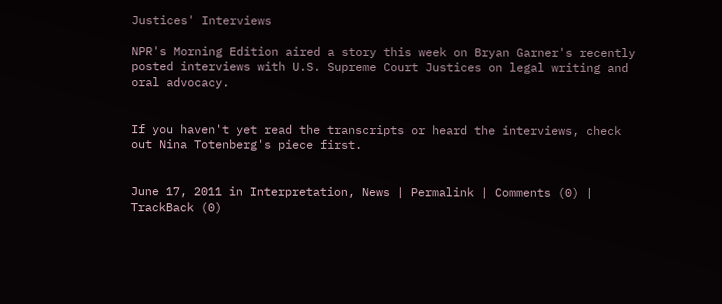Justices' Interviews

NPR's Morning Edition aired a story this week on Bryan Garner's recently posted interviews with U.S. Supreme Court Justices on legal writing and oral advocacy.


If you haven't yet read the transcripts or heard the interviews, check out Nina Totenberg's piece first.


June 17, 2011 in Interpretation, News | Permalink | Comments (0) | TrackBack (0)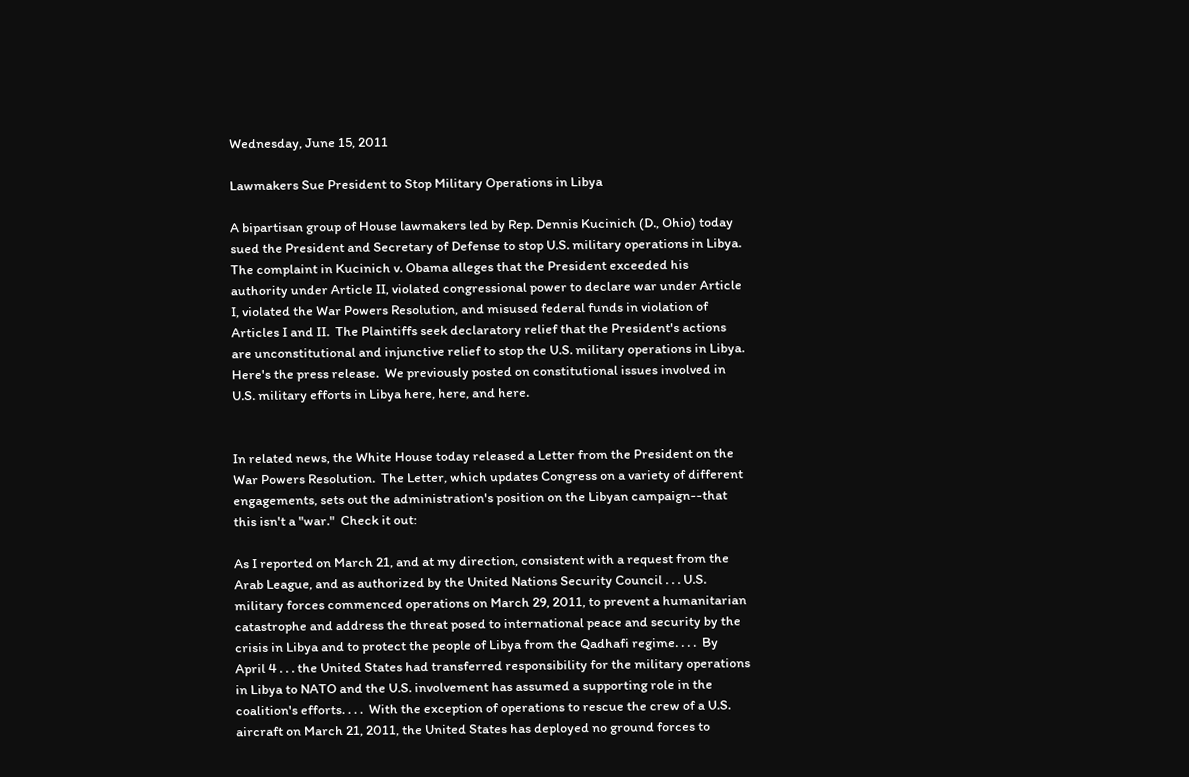Wednesday, June 15, 2011

Lawmakers Sue President to Stop Military Operations in Libya

A bipartisan group of House lawmakers led by Rep. Dennis Kucinich (D., Ohio) today sued the President and Secretary of Defense to stop U.S. military operations in Libya.  The complaint in Kucinich v. Obama alleges that the President exceeded his authority under Article II, violated congressional power to declare war under Article I, violated the War Powers Resolution, and misused federal funds in violation of Articles I and II.  The Plaintiffs seek declaratory relief that the President's actions are unconstitutional and injunctive relief to stop the U.S. military operations in Libya.  Here's the press release.  We previously posted on constitutional issues involved in U.S. military efforts in Libya here, here, and here.


In related news, the White House today released a Letter from the President on the War Powers Resolution.  The Letter, which updates Congress on a variety of different engagements, sets out the administration's position on the Libyan campaign--that this isn't a "war."  Check it out:

As I reported on March 21, and at my direction, consistent with a request from the Arab League, and as authorized by the United Nations Security Council . . . U.S. military forces commenced operations on March 29, 2011, to prevent a humanitarian catastrophe and address the threat posed to international peace and security by the crisis in Libya and to protect the people of Libya from the Qadhafi regime. . . .  By April 4 . . . the United States had transferred responsibility for the military operations in Libya to NATO and the U.S. involvement has assumed a supporting role in the coalition's efforts. . . .  With the exception of operations to rescue the crew of a U.S. aircraft on March 21, 2011, the United States has deployed no ground forces to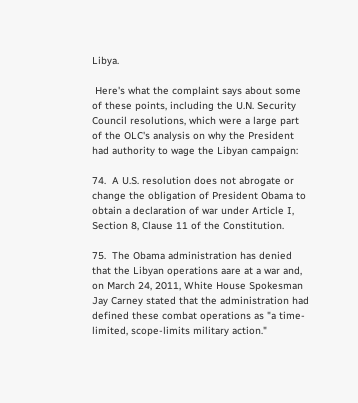Libya.

 Here's what the complaint says about some of these points, including the U.N. Security Council resolutions, which were a large part of the OLC's analysis on why the President had authority to wage the Libyan campaign:

74.  A U.S. resolution does not abrogate or change the obligation of President Obama to obtain a declaration of war under Article I, Section 8, Clause 11 of the Constitution.

75.  The Obama administration has denied that the Libyan operations aare at a war and, on March 24, 2011, White House Spokesman Jay Carney stated that the administration had defined these combat operations as "a time-limited, scope-limits military action."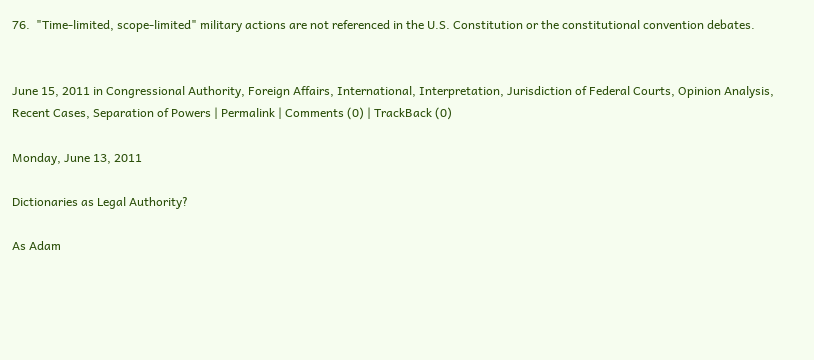76.  "Time-limited, scope-limited" military actions are not referenced in the U.S. Constitution or the constitutional convention debates.


June 15, 2011 in Congressional Authority, Foreign Affairs, International, Interpretation, Jurisdiction of Federal Courts, Opinion Analysis, Recent Cases, Separation of Powers | Permalink | Comments (0) | TrackBack (0)

Monday, June 13, 2011

Dictionaries as Legal Authority?

As Adam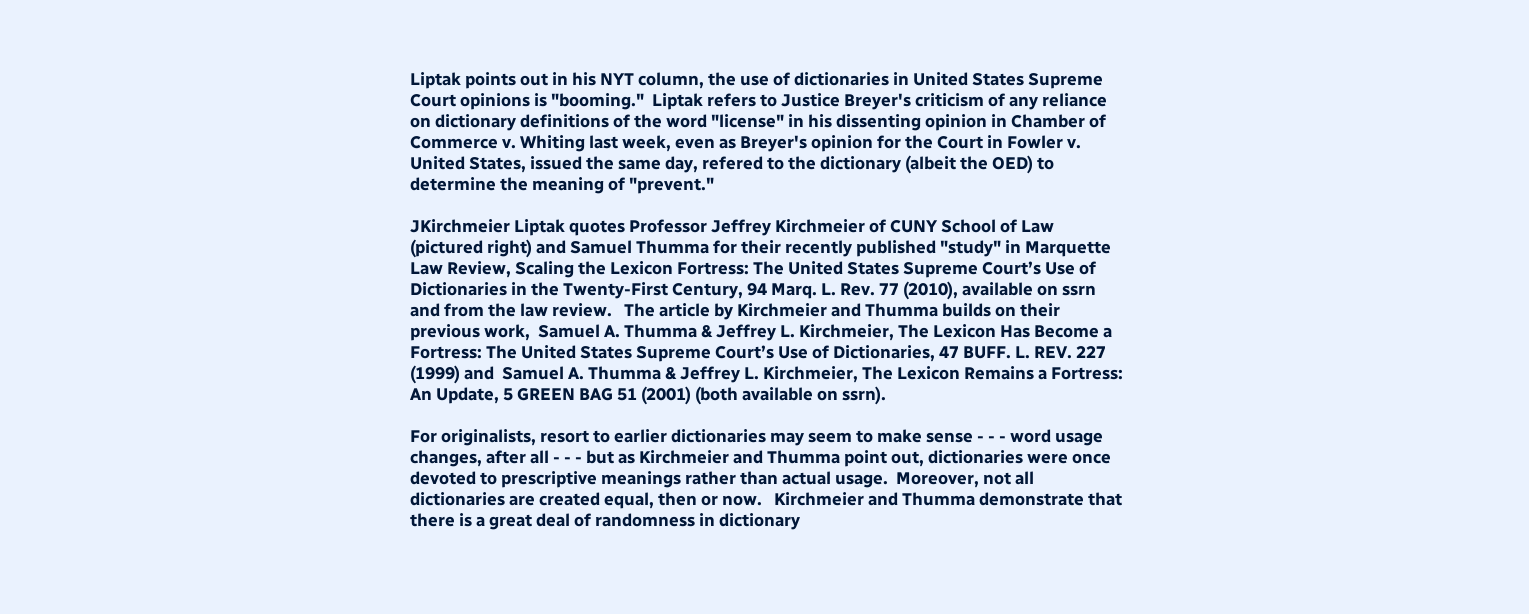Liptak points out in his NYT column, the use of dictionaries in United States Supreme Court opinions is "booming."  Liptak refers to Justice Breyer's criticism of any reliance on dictionary definitions of the word "license" in his dissenting opinion in Chamber of Commerce v. Whiting last week, even as Breyer's opinion for the Court in Fowler v. United States, issued the same day, refered to the dictionary (albeit the OED) to determine the meaning of "prevent."

JKirchmeier Liptak quotes Professor Jeffrey Kirchmeier of CUNY School of Law (pictured right) and Samuel Thumma for their recently published "study" in Marquette Law Review, Scaling the Lexicon Fortress: The United States Supreme Court’s Use of Dictionaries in the Twenty-First Century, 94 Marq. L. Rev. 77 (2010), available on ssrn and from the law review.   The article by Kirchmeier and Thumma builds on their previous work,  Samuel A. Thumma & Jeffrey L. Kirchmeier, The Lexicon Has Become a Fortress: The United States Supreme Court’s Use of Dictionaries, 47 BUFF. L. REV. 227 (1999) and  Samuel A. Thumma & Jeffrey L. Kirchmeier, The Lexicon Remains a Fortress: An Update, 5 GREEN BAG 51 (2001) (both available on ssrn).

For originalists, resort to earlier dictionaries may seem to make sense - - - word usage changes, after all - - - but as Kirchmeier and Thumma point out, dictionaries were once devoted to prescriptive meanings rather than actual usage.  Moreover, not all dictionaries are created equal, then or now.   Kirchmeier and Thumma demonstrate that there is a great deal of randomness in dictionary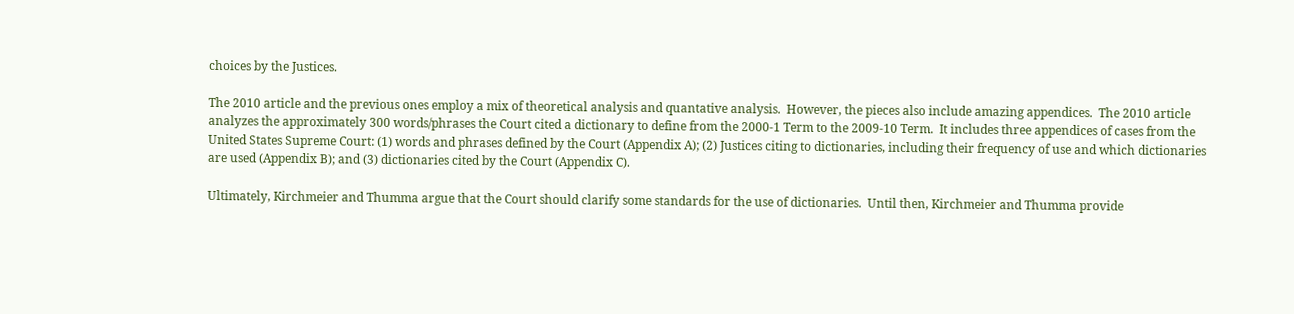choices by the Justices.

The 2010 article and the previous ones employ a mix of theoretical analysis and quantative analysis.  However, the pieces also include amazing appendices.  The 2010 article analyzes the approximately 300 words/phrases the Court cited a dictionary to define from the 2000-1 Term to the 2009-10 Term.  It includes three appendices of cases from the United States Supreme Court: (1) words and phrases defined by the Court (Appendix A); (2) Justices citing to dictionaries, including their frequency of use and which dictionaries are used (Appendix B); and (3) dictionaries cited by the Court (Appendix C).

Ultimately, Kirchmeier and Thumma argue that the Court should clarify some standards for the use of dictionaries.  Until then, Kirchmeier and Thumma provide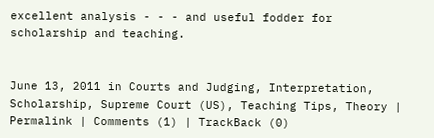excellent analysis - - - and useful fodder for scholarship and teaching.


June 13, 2011 in Courts and Judging, Interpretation, Scholarship, Supreme Court (US), Teaching Tips, Theory | Permalink | Comments (1) | TrackBack (0)